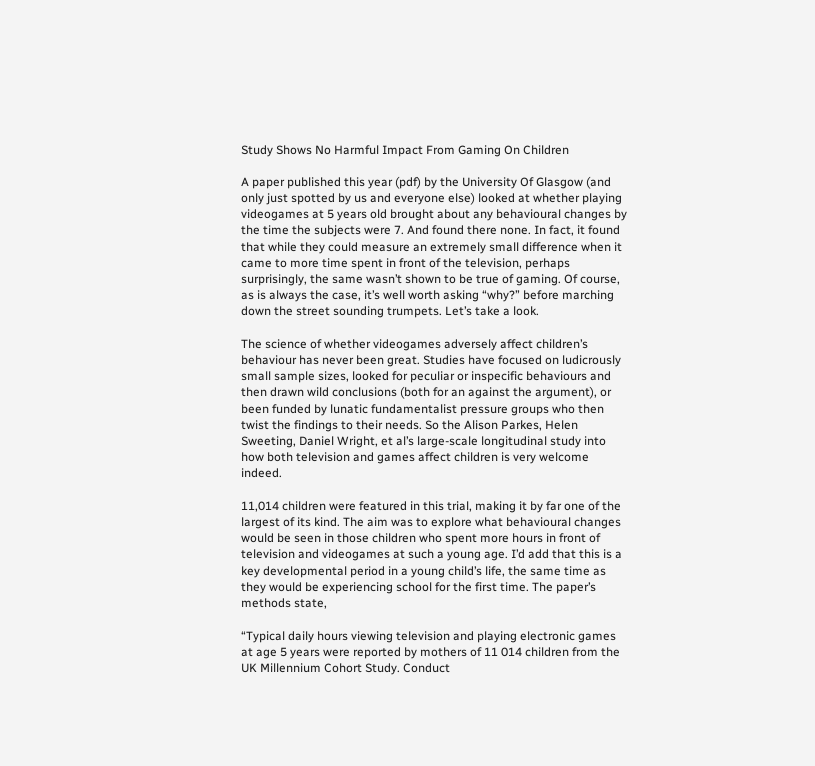Study Shows No Harmful Impact From Gaming On Children

A paper published this year (pdf) by the University Of Glasgow (and only just spotted by us and everyone else) looked at whether playing videogames at 5 years old brought about any behavioural changes by the time the subjects were 7. And found there none. In fact, it found that while they could measure an extremely small difference when it came to more time spent in front of the television, perhaps surprisingly, the same wasn’t shown to be true of gaming. Of course, as is always the case, it’s well worth asking “why?” before marching down the street sounding trumpets. Let’s take a look.

The science of whether videogames adversely affect children’s behaviour has never been great. Studies have focused on ludicrously small sample sizes, looked for peculiar or inspecific behaviours and then drawn wild conclusions (both for an against the argument), or been funded by lunatic fundamentalist pressure groups who then twist the findings to their needs. So the Alison Parkes, Helen Sweeting, Daniel Wright, et al’s large-scale longitudinal study into how both television and games affect children is very welcome indeed.

11,014 children were featured in this trial, making it by far one of the largest of its kind. The aim was to explore what behavioural changes would be seen in those children who spent more hours in front of television and videogames at such a young age. I’d add that this is a key developmental period in a young child’s life, the same time as they would be experiencing school for the first time. The paper’s methods state,

“Typical daily hours viewing television and playing electronic games at age 5 years were reported by mothers of 11 014 children from the UK Millennium Cohort Study. Conduct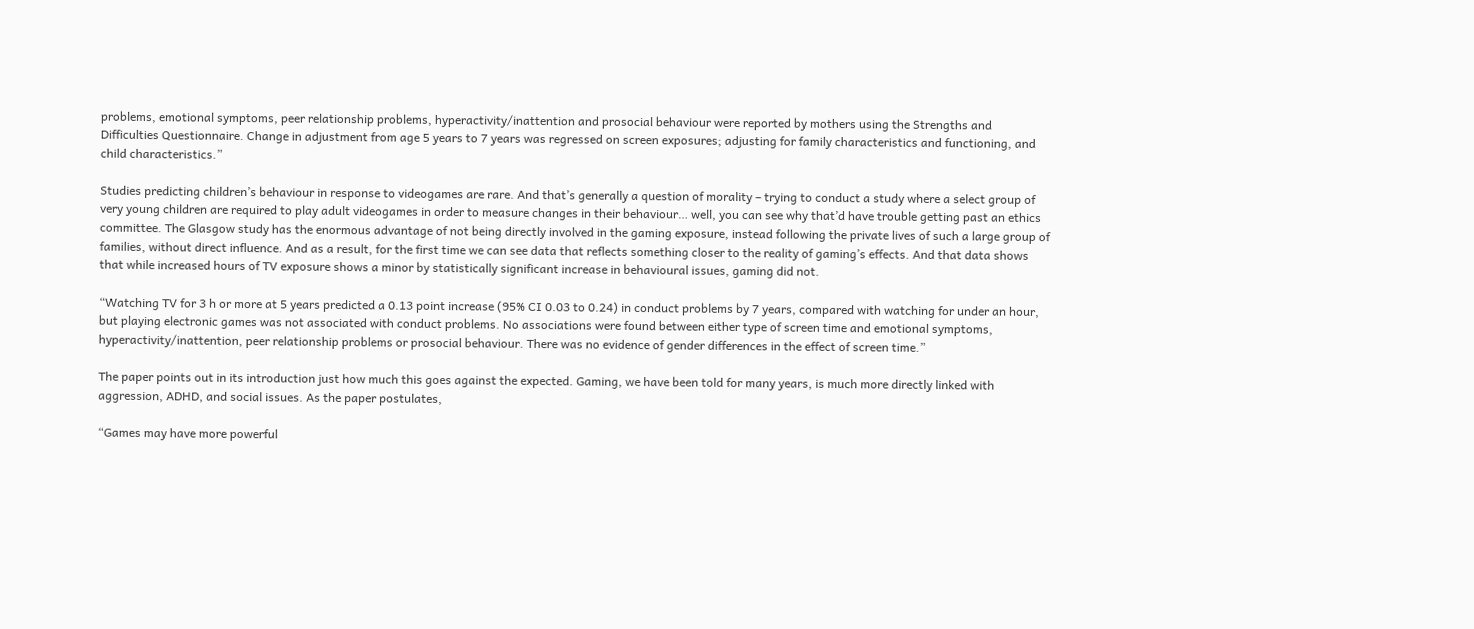problems, emotional symptoms, peer relationship problems, hyperactivity/inattention and prosocial behaviour were reported by mothers using the Strengths and Difficulties Questionnaire. Change in adjustment from age 5 years to 7 years was regressed on screen exposures; adjusting for family characteristics and functioning, and child characteristics.”

Studies predicting children’s behaviour in response to videogames are rare. And that’s generally a question of morality – trying to conduct a study where a select group of very young children are required to play adult videogames in order to measure changes in their behaviour… well, you can see why that’d have trouble getting past an ethics committee. The Glasgow study has the enormous advantage of not being directly involved in the gaming exposure, instead following the private lives of such a large group of families, without direct influence. And as a result, for the first time we can see data that reflects something closer to the reality of gaming’s effects. And that data shows that while increased hours of TV exposure shows a minor by statistically significant increase in behavioural issues, gaming did not.

“Watching TV for 3 h or more at 5 years predicted a 0.13 point increase (95% CI 0.03 to 0.24) in conduct problems by 7 years, compared with watching for under an hour, but playing electronic games was not associated with conduct problems. No associations were found between either type of screen time and emotional symptoms, hyperactivity/inattention, peer relationship problems or prosocial behaviour. There was no evidence of gender differences in the effect of screen time.”

The paper points out in its introduction just how much this goes against the expected. Gaming, we have been told for many years, is much more directly linked with aggression, ADHD, and social issues. As the paper postulates,

“Games may have more powerful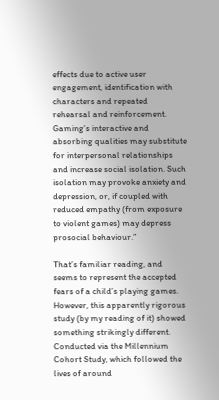effects due to active user engagement, identification with characters and repeated rehearsal and reinforcement. Gaming’s interactive and absorbing qualities may substitute for interpersonal relationships and increase social isolation. Such isolation may provoke anxiety and depression, or, if coupled with reduced empathy (from exposure to violent games) may depress prosocial behaviour.”

That’s familiar reading, and seems to represent the accepted fears of a child’s playing games. However, this apparently rigorous study (by my reading of it) showed something strikingly different. Conducted via the Millennium Cohort Study, which followed the lives of around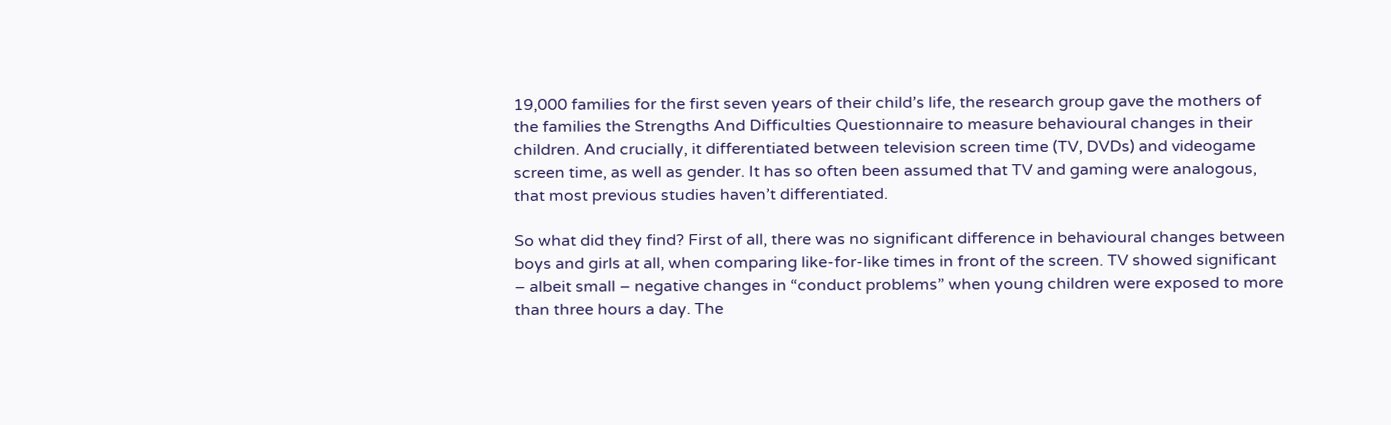19,000 families for the first seven years of their child’s life, the research group gave the mothers of the families the Strengths And Difficulties Questionnaire to measure behavioural changes in their children. And crucially, it differentiated between television screen time (TV, DVDs) and videogame screen time, as well as gender. It has so often been assumed that TV and gaming were analogous, that most previous studies haven’t differentiated.

So what did they find? First of all, there was no significant difference in behavioural changes between boys and girls at all, when comparing like-for-like times in front of the screen. TV showed significant – albeit small – negative changes in “conduct problems” when young children were exposed to more than three hours a day. The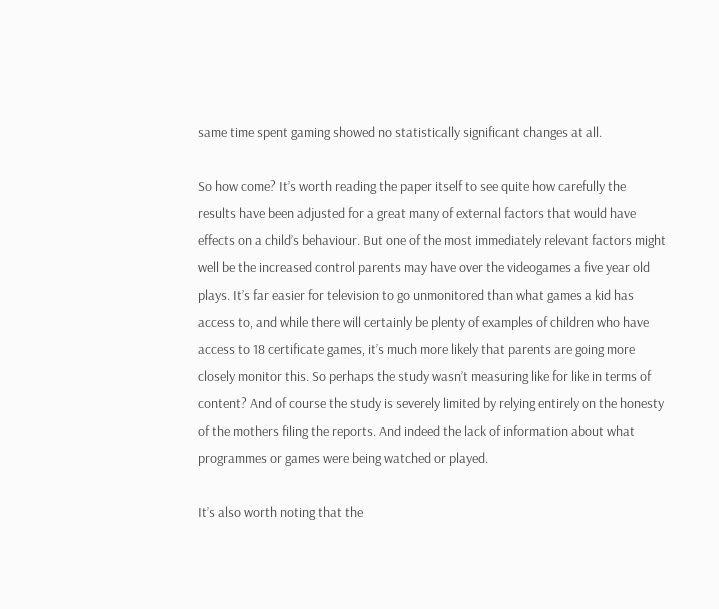same time spent gaming showed no statistically significant changes at all.

So how come? It’s worth reading the paper itself to see quite how carefully the results have been adjusted for a great many of external factors that would have effects on a child’s behaviour. But one of the most immediately relevant factors might well be the increased control parents may have over the videogames a five year old plays. It’s far easier for television to go unmonitored than what games a kid has access to, and while there will certainly be plenty of examples of children who have access to 18 certificate games, it’s much more likely that parents are going more closely monitor this. So perhaps the study wasn’t measuring like for like in terms of content? And of course the study is severely limited by relying entirely on the honesty of the mothers filing the reports. And indeed the lack of information about what programmes or games were being watched or played.

It’s also worth noting that the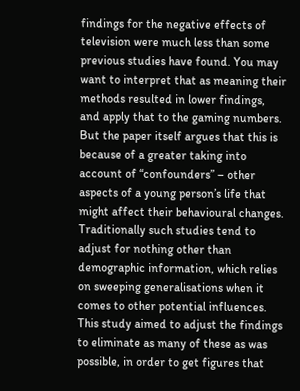findings for the negative effects of television were much less than some previous studies have found. You may want to interpret that as meaning their methods resulted in lower findings, and apply that to the gaming numbers. But the paper itself argues that this is because of a greater taking into account of “confounders” – other aspects of a young person’s life that might affect their behavioural changes. Traditionally such studies tend to adjust for nothing other than demographic information, which relies on sweeping generalisations when it comes to other potential influences. This study aimed to adjust the findings to eliminate as many of these as was possible, in order to get figures that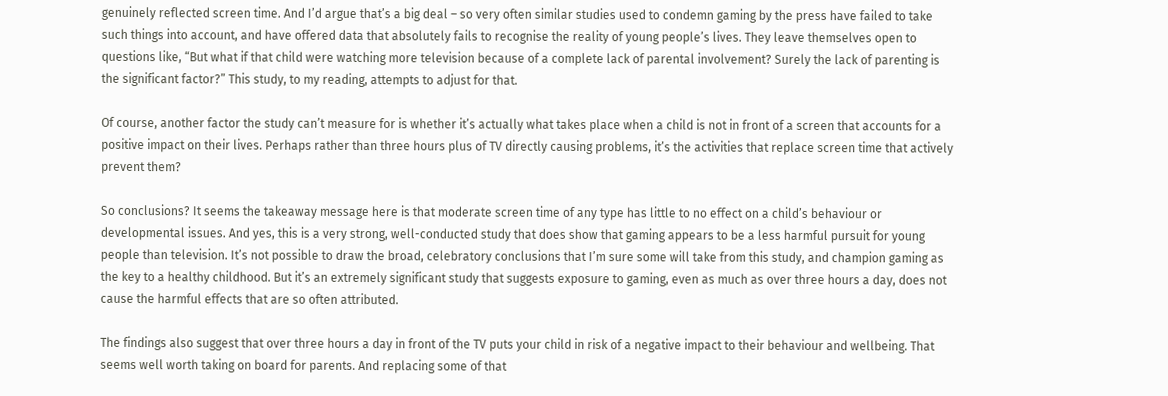genuinely reflected screen time. And I’d argue that’s a big deal – so very often similar studies used to condemn gaming by the press have failed to take such things into account, and have offered data that absolutely fails to recognise the reality of young people’s lives. They leave themselves open to questions like, “But what if that child were watching more television because of a complete lack of parental involvement? Surely the lack of parenting is the significant factor?” This study, to my reading, attempts to adjust for that.

Of course, another factor the study can’t measure for is whether it’s actually what takes place when a child is not in front of a screen that accounts for a positive impact on their lives. Perhaps rather than three hours plus of TV directly causing problems, it’s the activities that replace screen time that actively prevent them?

So conclusions? It seems the takeaway message here is that moderate screen time of any type has little to no effect on a child’s behaviour or developmental issues. And yes, this is a very strong, well-conducted study that does show that gaming appears to be a less harmful pursuit for young people than television. It’s not possible to draw the broad, celebratory conclusions that I’m sure some will take from this study, and champion gaming as the key to a healthy childhood. But it’s an extremely significant study that suggests exposure to gaming, even as much as over three hours a day, does not cause the harmful effects that are so often attributed.

The findings also suggest that over three hours a day in front of the TV puts your child in risk of a negative impact to their behaviour and wellbeing. That seems well worth taking on board for parents. And replacing some of that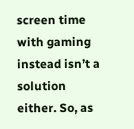screen time with gaming instead isn’t a solution either. So, as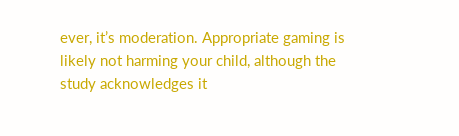ever, it’s moderation. Appropriate gaming is likely not harming your child, although the study acknowledges it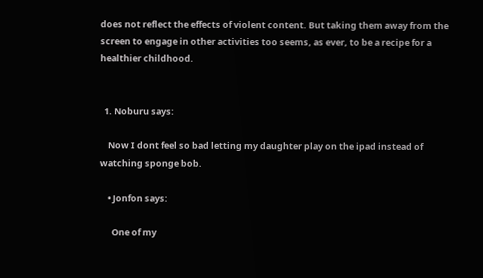does not reflect the effects of violent content. But taking them away from the screen to engage in other activities too seems, as ever, to be a recipe for a healthier childhood.


  1. Noburu says:

    Now I dont feel so bad letting my daughter play on the ipad instead of watching sponge bob.

    • Jonfon says:

      One of my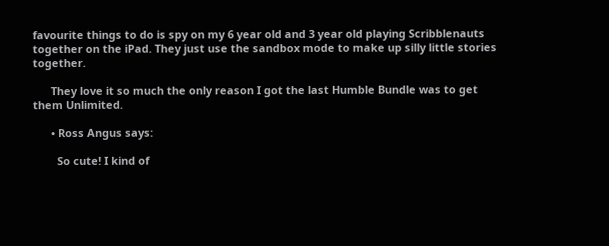favourite things to do is spy on my 6 year old and 3 year old playing Scribblenauts together on the iPad. They just use the sandbox mode to make up silly little stories together.

      They love it so much the only reason I got the last Humble Bundle was to get them Unlimited.

      • Ross Angus says:

        So cute! I kind of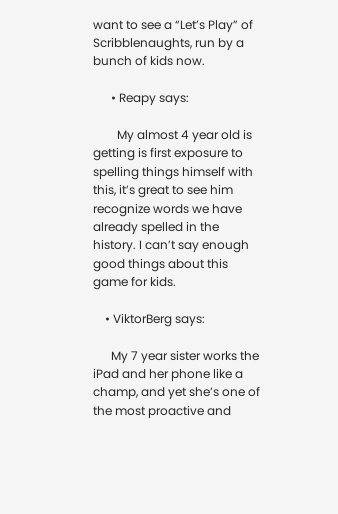want to see a “Let’s Play” of Scribblenaughts, run by a bunch of kids now.

      • Reapy says:

        My almost 4 year old is getting is first exposure to spelling things himself with this, it’s great to see him recognize words we have already spelled in the history. I can’t say enough good things about this game for kids.

    • ViktorBerg says:

      My 7 year sister works the iPad and her phone like a champ, and yet she’s one of the most proactive and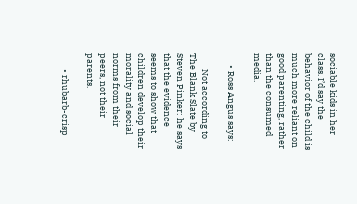sociable kids in her class. I’d say the behavior of the child is much more reliant on good parenting, rather than the consumed media.

      • Ross Angus says:

        Not according to The Blank Slate by Steven Pinker: he says that the evidence seems to show that children develop their morality and social norms from their peers, not their parents.

        • rhubarb-crisp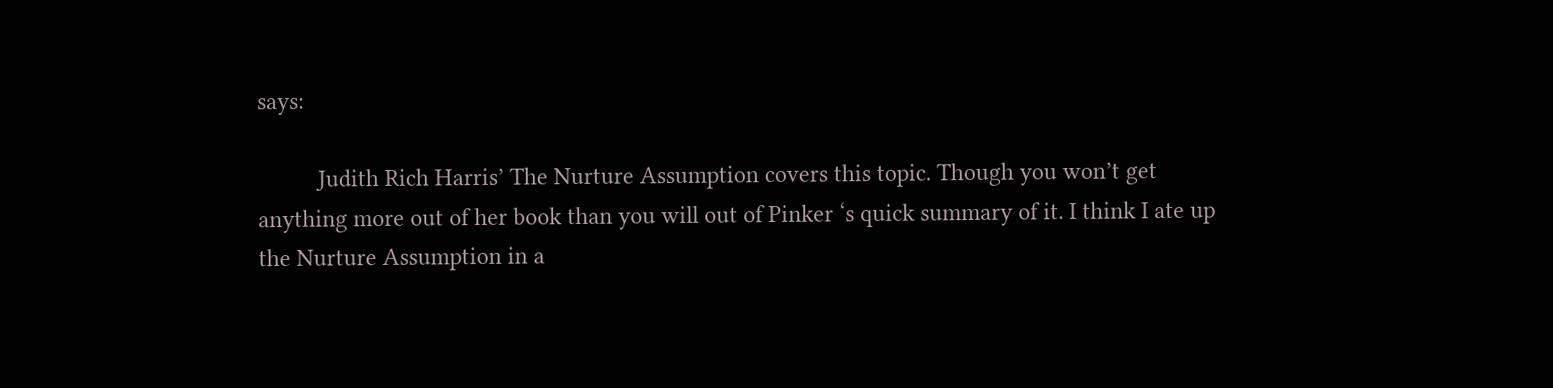says:

          Judith Rich Harris’ The Nurture Assumption covers this topic. Though you won’t get anything more out of her book than you will out of Pinker ‘s quick summary of it. I think I ate up the Nurture Assumption in a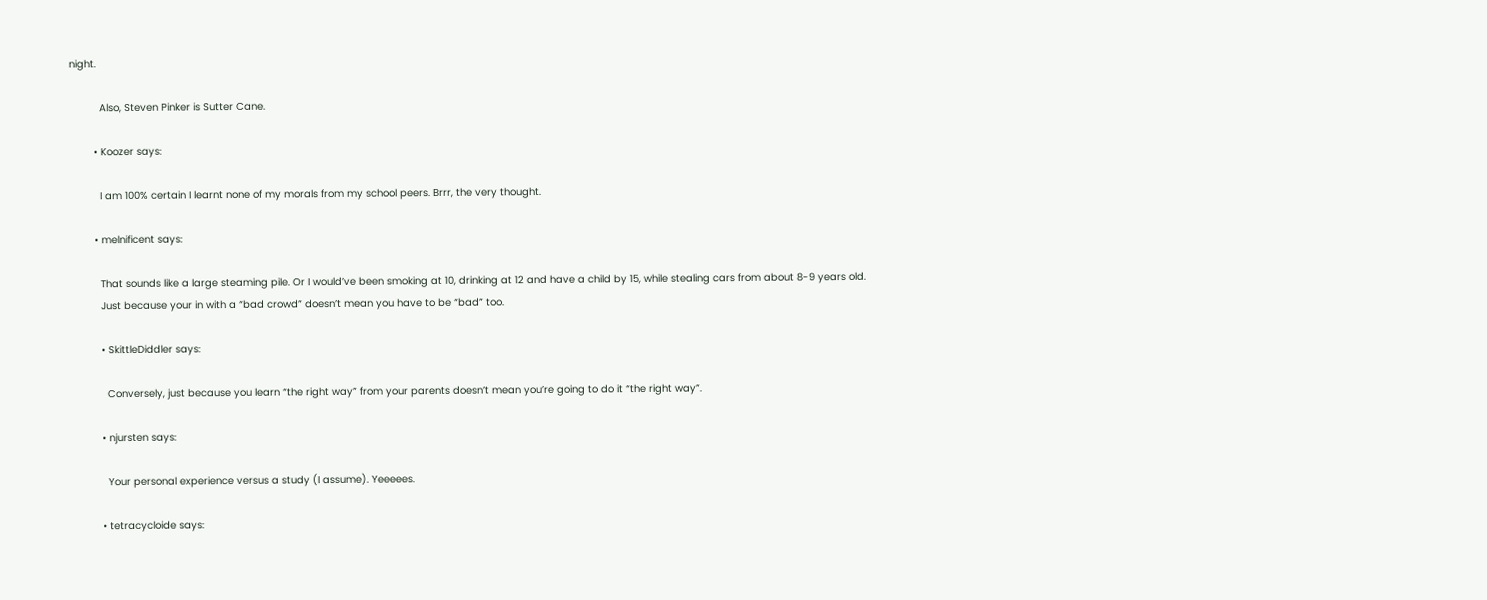night.

          Also, Steven Pinker is Sutter Cane.

        • Koozer says:

          I am 100% certain I learnt none of my morals from my school peers. Brrr, the very thought.

        • melnificent says:

          That sounds like a large steaming pile. Or I would’ve been smoking at 10, drinking at 12 and have a child by 15, while stealing cars from about 8-9 years old.
          Just because your in with a “bad crowd” doesn’t mean you have to be “bad” too.

          • SkittleDiddler says:

            Conversely, just because you learn “the right way” from your parents doesn’t mean you’re going to do it “the right way”.

          • njursten says:

            Your personal experience versus a study (I assume). Yeeeees.

          • tetracycloide says: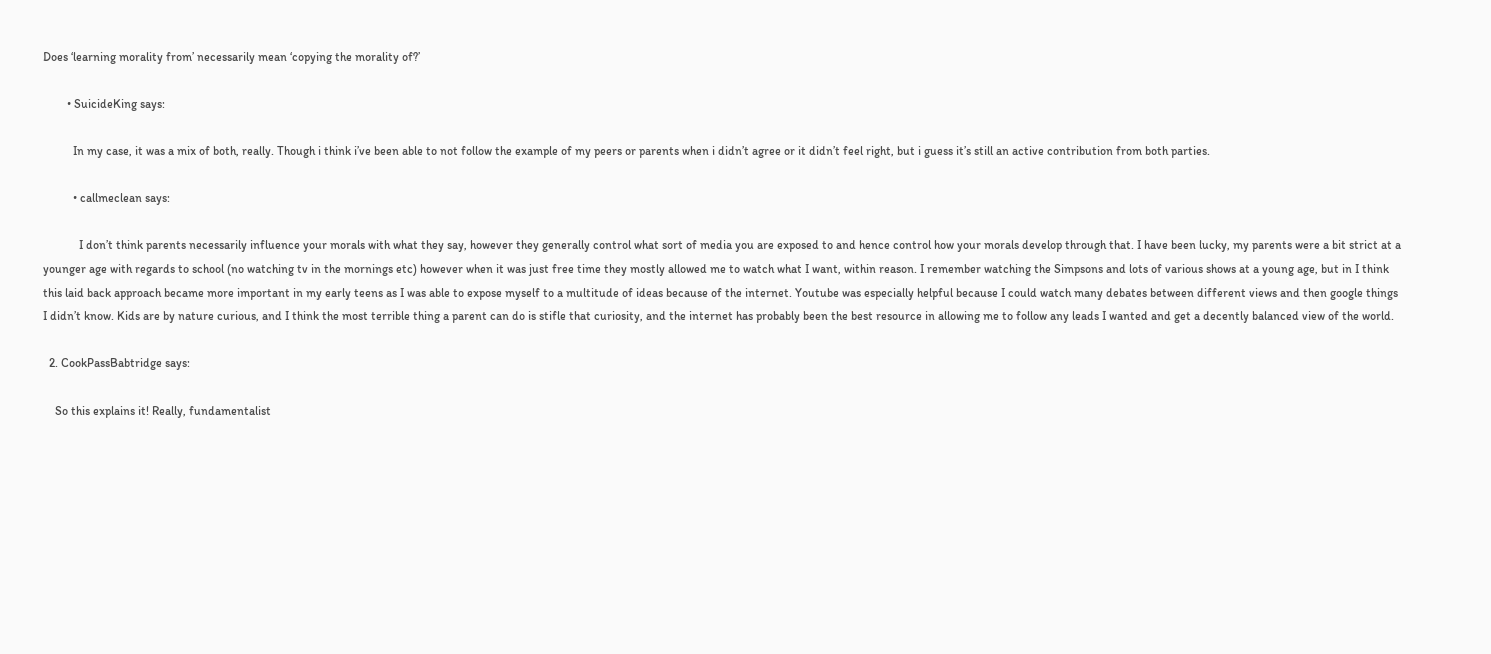Does ‘learning morality from’ necessarily mean ‘copying the morality of?’

        • SuicideKing says:

          In my case, it was a mix of both, really. Though i think i’ve been able to not follow the example of my peers or parents when i didn’t agree or it didn’t feel right, but i guess it’s still an active contribution from both parties.

          • callmeclean says:

            I don’t think parents necessarily influence your morals with what they say, however they generally control what sort of media you are exposed to and hence control how your morals develop through that. I have been lucky, my parents were a bit strict at a younger age with regards to school (no watching tv in the mornings etc) however when it was just free time they mostly allowed me to watch what I want, within reason. I remember watching the Simpsons and lots of various shows at a young age, but in I think this laid back approach became more important in my early teens as I was able to expose myself to a multitude of ideas because of the internet. Youtube was especially helpful because I could watch many debates between different views and then google things I didn’t know. Kids are by nature curious, and I think the most terrible thing a parent can do is stifle that curiosity, and the internet has probably been the best resource in allowing me to follow any leads I wanted and get a decently balanced view of the world.

  2. CookPassBabtridge says:

    So this explains it! Really, fundamentalist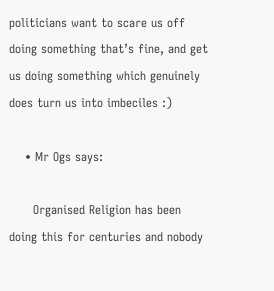politicians want to scare us off doing something that’s fine, and get us doing something which genuinely does turn us into imbeciles :)

    • Mr Ogs says:

      Organised Religion has been doing this for centuries and nobody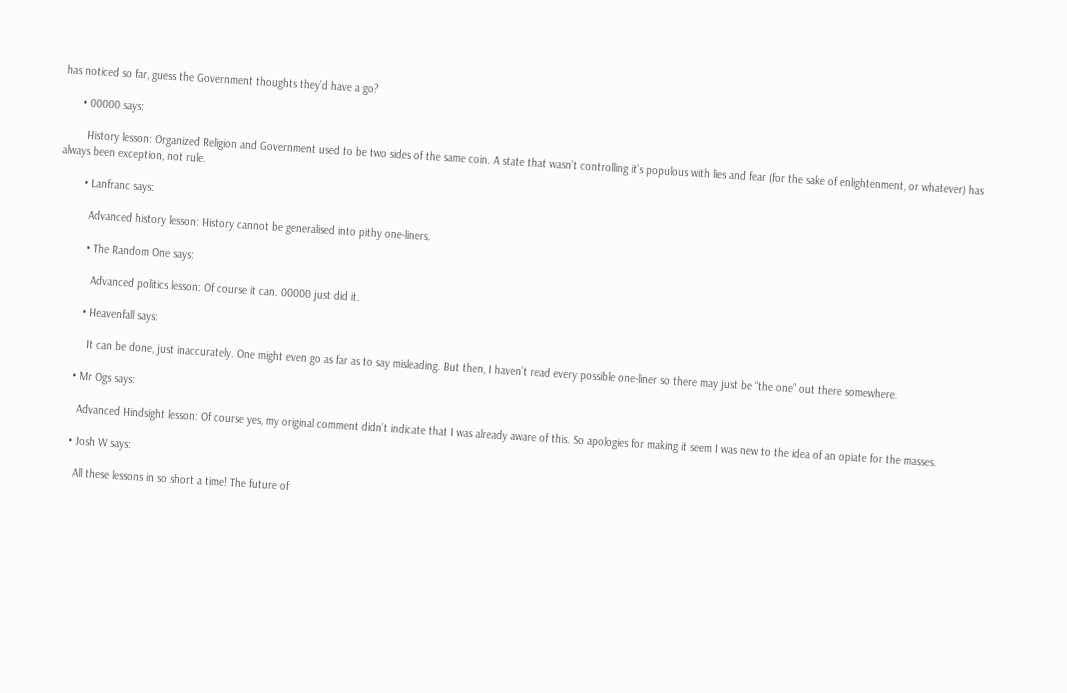has noticed so far, guess the Government thoughts they’d have a go?

      • 00000 says:

        History lesson: Organized Religion and Government used to be two sides of the same coin. A state that wasn’t controlling it’s populous with lies and fear (for the sake of enlightenment, or whatever) has always been exception, not rule.

        • Lanfranc says:

          Advanced history lesson: History cannot be generalised into pithy one-liners.

          • The Random One says:

            Advanced politics lesson: Of course it can. 00000 just did it.

          • Heavenfall says:

            It can be done, just inaccurately. One might even go as far as to say misleading. But then, I haven’t read every possible one-liner so there may just be “the one” out there somewhere.

        • Mr Ogs says:

          Advanced Hindsight lesson: Of course yes, my original comment didn’t indicate that I was already aware of this. So apologies for making it seem I was new to the idea of an opiate for the masses.

        • Josh W says:

          All these lessons in so short a time! The future of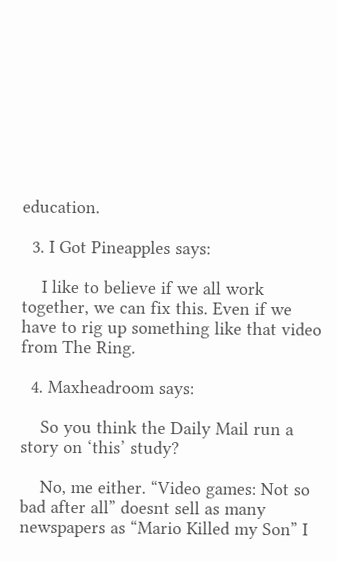education.

  3. I Got Pineapples says:

    I like to believe if we all work together, we can fix this. Even if we have to rig up something like that video from The Ring.

  4. Maxheadroom says:

    So you think the Daily Mail run a story on ‘this’ study?

    No, me either. “Video games: Not so bad after all” doesnt sell as many newspapers as “Mario Killed my Son” I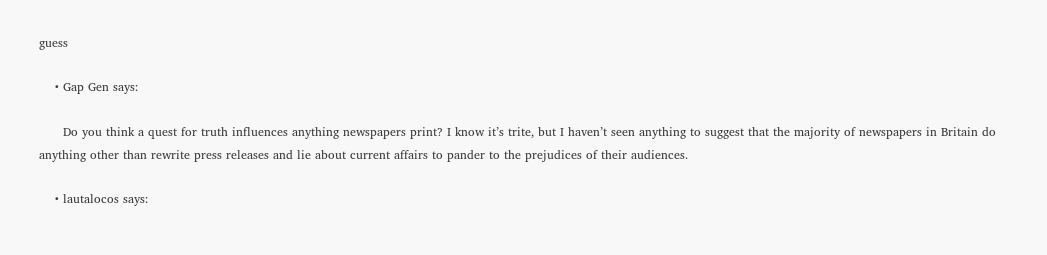guess

    • Gap Gen says:

      Do you think a quest for truth influences anything newspapers print? I know it’s trite, but I haven’t seen anything to suggest that the majority of newspapers in Britain do anything other than rewrite press releases and lie about current affairs to pander to the prejudices of their audiences.

    • lautalocos says: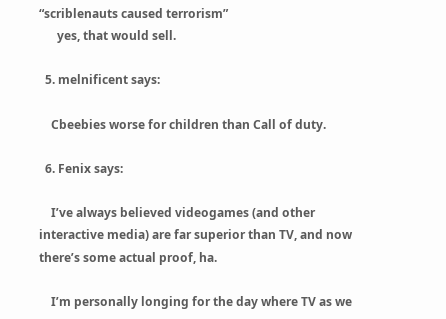“scriblenauts caused terrorism”
      yes, that would sell.

  5. melnificent says:

    Cbeebies worse for children than Call of duty.

  6. Fenix says:

    I’ve always believed videogames (and other interactive media) are far superior than TV, and now there’s some actual proof, ha.

    I’m personally longing for the day where TV as we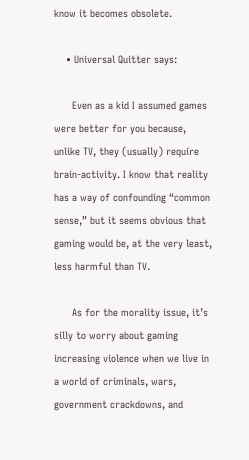know it becomes obsolete.

    • Universal Quitter says:

      Even as a kid I assumed games were better for you because, unlike TV, they (usually) require brain-activity. I know that reality has a way of confounding “common sense,” but it seems obvious that gaming would be, at the very least, less harmful than TV.

      As for the morality issue, it’s silly to worry about gaming increasing violence when we live in a world of criminals, wars, government crackdowns, and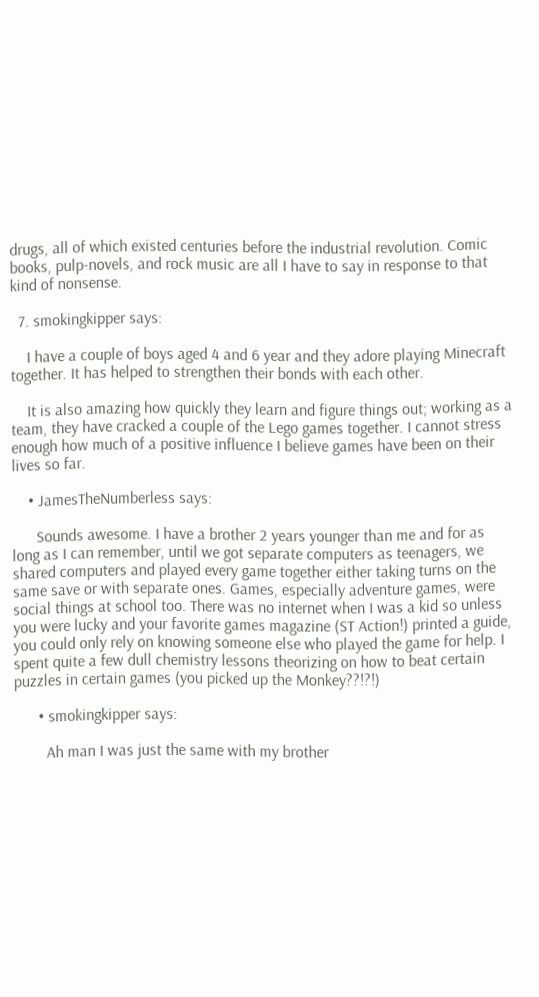drugs, all of which existed centuries before the industrial revolution. Comic books, pulp-novels, and rock music are all I have to say in response to that kind of nonsense.

  7. smokingkipper says:

    I have a couple of boys aged 4 and 6 year and they adore playing Minecraft together. It has helped to strengthen their bonds with each other.

    It is also amazing how quickly they learn and figure things out; working as a team, they have cracked a couple of the Lego games together. I cannot stress enough how much of a positive influence I believe games have been on their lives so far.

    • JamesTheNumberless says:

      Sounds awesome. I have a brother 2 years younger than me and for as long as I can remember, until we got separate computers as teenagers, we shared computers and played every game together either taking turns on the same save or with separate ones. Games, especially adventure games, were social things at school too. There was no internet when I was a kid so unless you were lucky and your favorite games magazine (ST Action!) printed a guide, you could only rely on knowing someone else who played the game for help. I spent quite a few dull chemistry lessons theorizing on how to beat certain puzzles in certain games (you picked up the Monkey??!?!)

      • smokingkipper says:

        Ah man I was just the same with my brother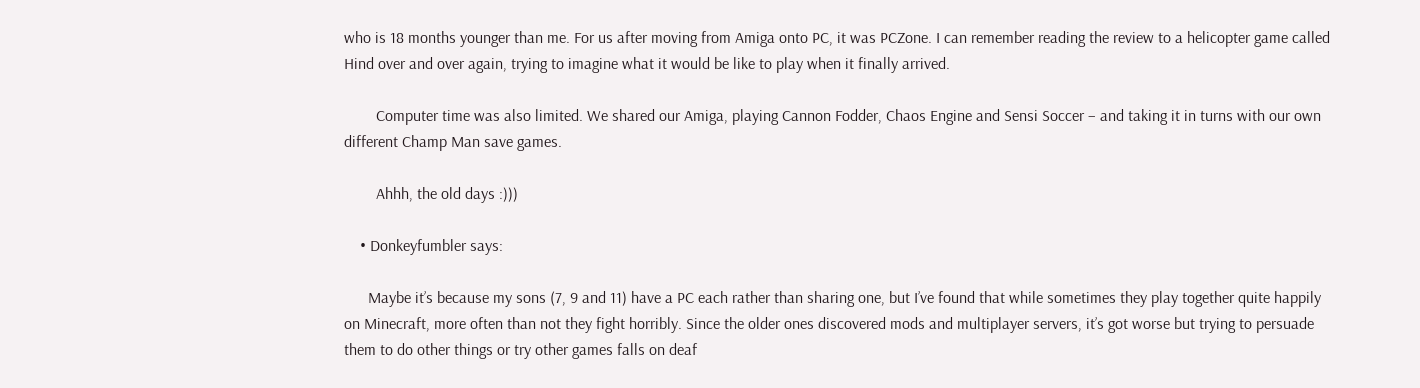who is 18 months younger than me. For us after moving from Amiga onto PC, it was PCZone. I can remember reading the review to a helicopter game called Hind over and over again, trying to imagine what it would be like to play when it finally arrived.

        Computer time was also limited. We shared our Amiga, playing Cannon Fodder, Chaos Engine and Sensi Soccer – and taking it in turns with our own different Champ Man save games.

        Ahhh, the old days :)))

    • Donkeyfumbler says:

      Maybe it’s because my sons (7, 9 and 11) have a PC each rather than sharing one, but I’ve found that while sometimes they play together quite happily on Minecraft, more often than not they fight horribly. Since the older ones discovered mods and multiplayer servers, it’s got worse but trying to persuade them to do other things or try other games falls on deaf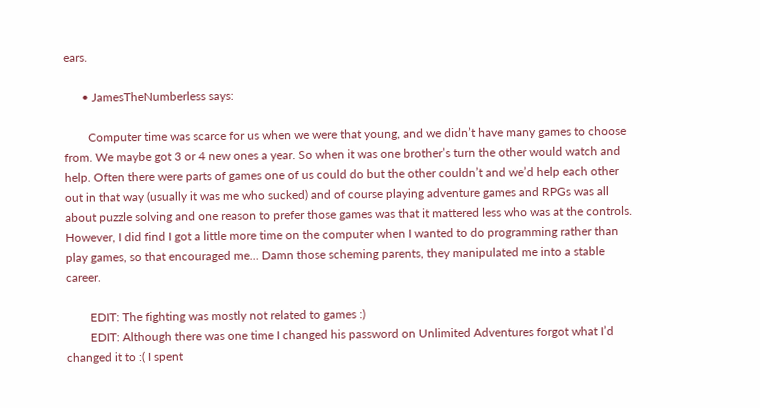ears.

      • JamesTheNumberless says:

        Computer time was scarce for us when we were that young, and we didn’t have many games to choose from. We maybe got 3 or 4 new ones a year. So when it was one brother’s turn the other would watch and help. Often there were parts of games one of us could do but the other couldn’t and we’d help each other out in that way (usually it was me who sucked) and of course playing adventure games and RPGs was all about puzzle solving and one reason to prefer those games was that it mattered less who was at the controls. However, I did find I got a little more time on the computer when I wanted to do programming rather than play games, so that encouraged me… Damn those scheming parents, they manipulated me into a stable career.

        EDIT: The fighting was mostly not related to games :)
        EDIT: Although there was one time I changed his password on Unlimited Adventures forgot what I’d changed it to :( I spent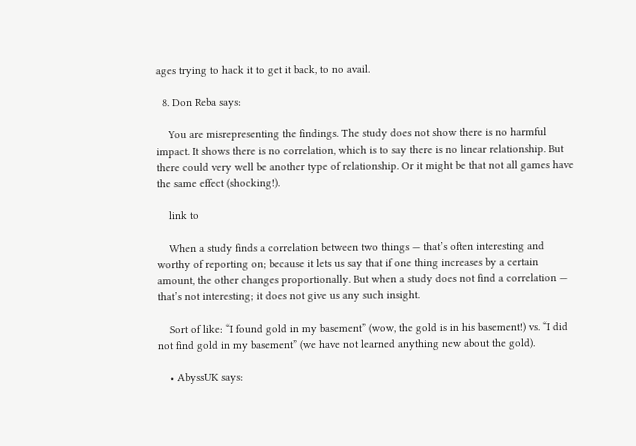ages trying to hack it to get it back, to no avail.

  8. Don Reba says:

    You are misrepresenting the findings. The study does not show there is no harmful impact. It shows there is no correlation, which is to say there is no linear relationship. But there could very well be another type of relationship. Or it might be that not all games have the same effect (shocking!).

    link to

    When a study finds a correlation between two things — that’s often interesting and worthy of reporting on; because it lets us say that if one thing increases by a certain amount, the other changes proportionally. But when a study does not find a correlation — that’s not interesting; it does not give us any such insight.

    Sort of like: “I found gold in my basement” (wow, the gold is in his basement!) vs. “I did not find gold in my basement” (we have not learned anything new about the gold).

    • AbyssUK says: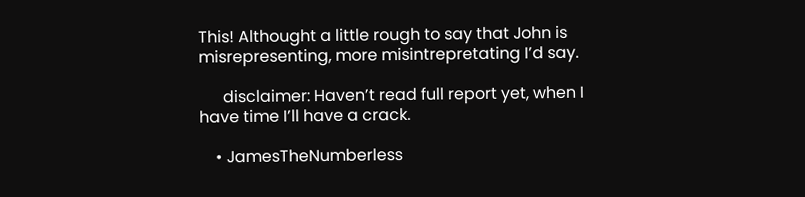This! Althought a little rough to say that John is misrepresenting, more misintrepretating I’d say.

      disclaimer: Haven’t read full report yet, when I have time I’ll have a crack.

    • JamesTheNumberless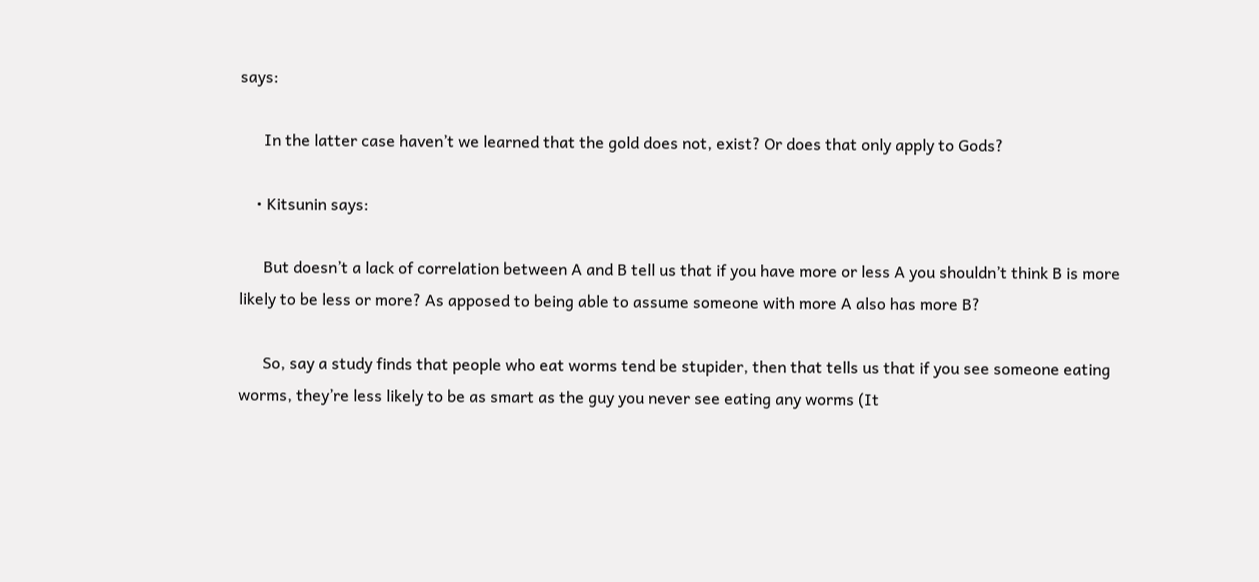says:

      In the latter case haven’t we learned that the gold does not, exist? Or does that only apply to Gods?

    • Kitsunin says:

      But doesn’t a lack of correlation between A and B tell us that if you have more or less A you shouldn’t think B is more likely to be less or more? As apposed to being able to assume someone with more A also has more B?

      So, say a study finds that people who eat worms tend be stupider, then that tells us that if you see someone eating worms, they’re less likely to be as smart as the guy you never see eating any worms (It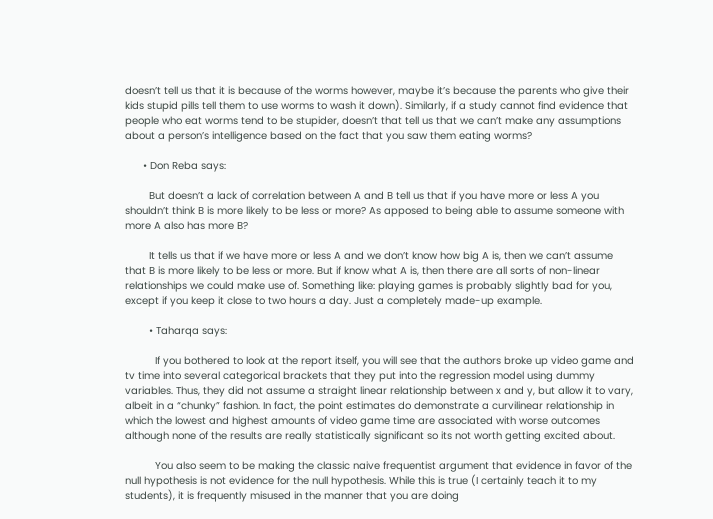doesn’t tell us that it is because of the worms however, maybe it’s because the parents who give their kids stupid pills tell them to use worms to wash it down). Similarly, if a study cannot find evidence that people who eat worms tend to be stupider, doesn’t that tell us that we can’t make any assumptions about a person’s intelligence based on the fact that you saw them eating worms?

      • Don Reba says:

        But doesn’t a lack of correlation between A and B tell us that if you have more or less A you shouldn’t think B is more likely to be less or more? As apposed to being able to assume someone with more A also has more B?

        It tells us that if we have more or less A and we don’t know how big A is, then we can’t assume that B is more likely to be less or more. But if know what A is, then there are all sorts of non-linear relationships we could make use of. Something like: playing games is probably slightly bad for you, except if you keep it close to two hours a day. Just a completely made-up example.

        • Taharqa says:

          If you bothered to look at the report itself, you will see that the authors broke up video game and tv time into several categorical brackets that they put into the regression model using dummy variables. Thus, they did not assume a straight linear relationship between x and y, but allow it to vary, albeit in a “chunky” fashion. In fact, the point estimates do demonstrate a curvilinear relationship in which the lowest and highest amounts of video game time are associated with worse outcomes although none of the results are really statistically significant so its not worth getting excited about.

          You also seem to be making the classic naive frequentist argument that evidence in favor of the null hypothesis is not evidence for the null hypothesis. While this is true (I certainly teach it to my students), it is frequently misused in the manner that you are doing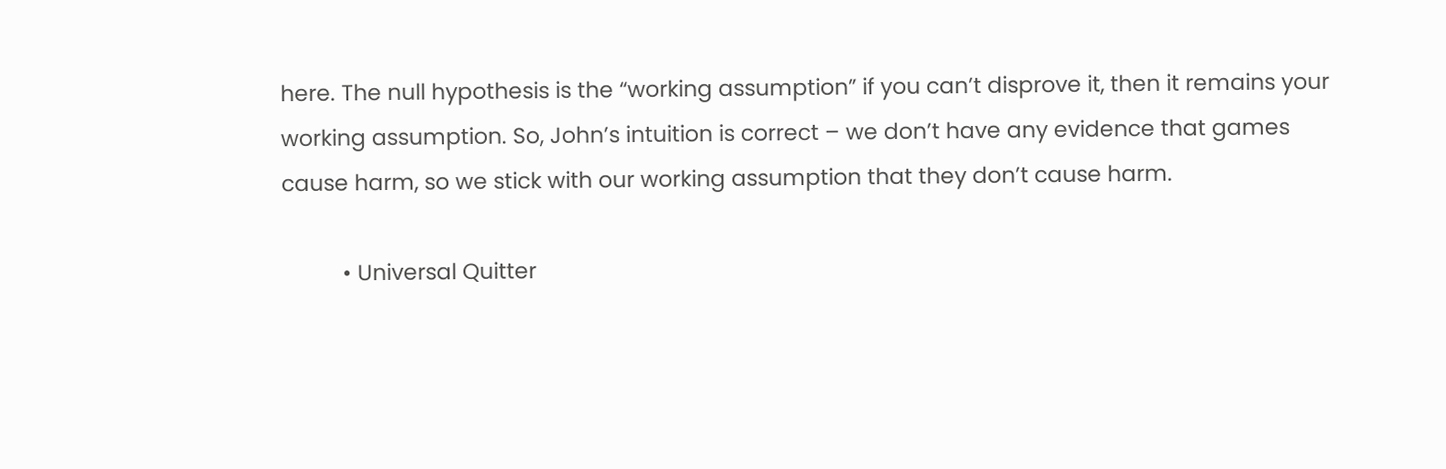here. The null hypothesis is the “working assumption” if you can’t disprove it, then it remains your working assumption. So, John’s intuition is correct – we don’t have any evidence that games cause harm, so we stick with our working assumption that they don’t cause harm.

          • Universal Quitter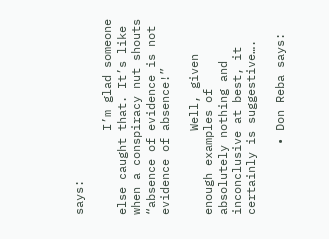says:

            I’m glad someone else caught that. It’s like when a conspiracy nut shouts “absence of evidence is not evidence of absence!”

            Well, given enough examples of absolutely nothing and inconclusive at best, it certainly is suggestive….

          • Don Reba says: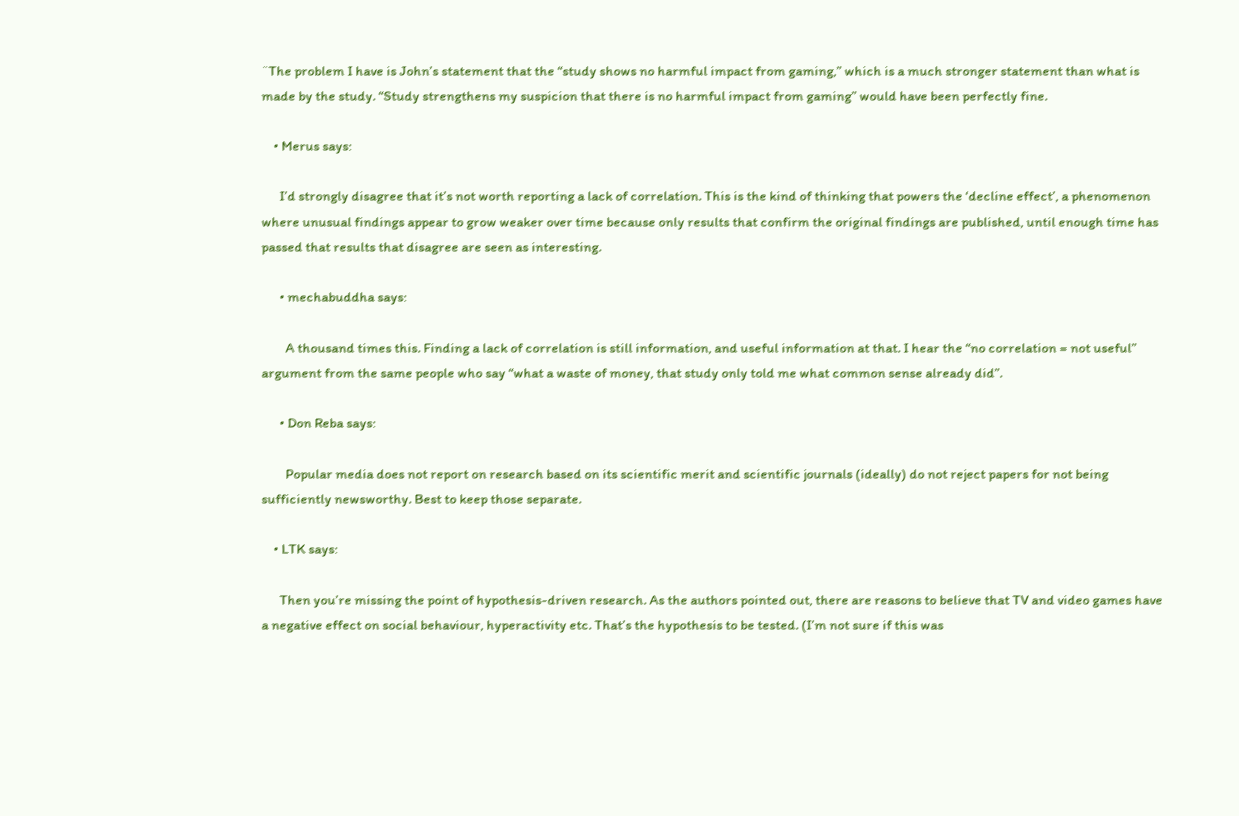¨The problem I have is John’s statement that the “study shows no harmful impact from gaming,” which is a much stronger statement than what is made by the study. “Study strengthens my suspicion that there is no harmful impact from gaming” would have been perfectly fine.

    • Merus says:

      I’d strongly disagree that it’s not worth reporting a lack of correlation. This is the kind of thinking that powers the ‘decline effect’, a phenomenon where unusual findings appear to grow weaker over time because only results that confirm the original findings are published, until enough time has passed that results that disagree are seen as interesting.

      • mechabuddha says:

        A thousand times this. Finding a lack of correlation is still information, and useful information at that. I hear the “no correlation = not useful” argument from the same people who say “what a waste of money, that study only told me what common sense already did”.

      • Don Reba says:

        Popular media does not report on research based on its scientific merit and scientific journals (ideally) do not reject papers for not being sufficiently newsworthy. Best to keep those separate.

    • LTK says:

      Then you’re missing the point of hypothesis-driven research. As the authors pointed out, there are reasons to believe that TV and video games have a negative effect on social behaviour, hyperactivity etc. That’s the hypothesis to be tested. (I’m not sure if this was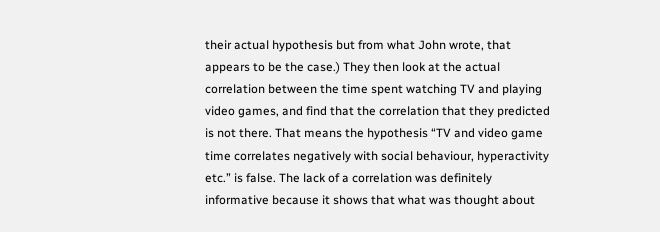their actual hypothesis but from what John wrote, that appears to be the case.) They then look at the actual correlation between the time spent watching TV and playing video games, and find that the correlation that they predicted is not there. That means the hypothesis “TV and video game time correlates negatively with social behaviour, hyperactivity etc.” is false. The lack of a correlation was definitely informative because it shows that what was thought about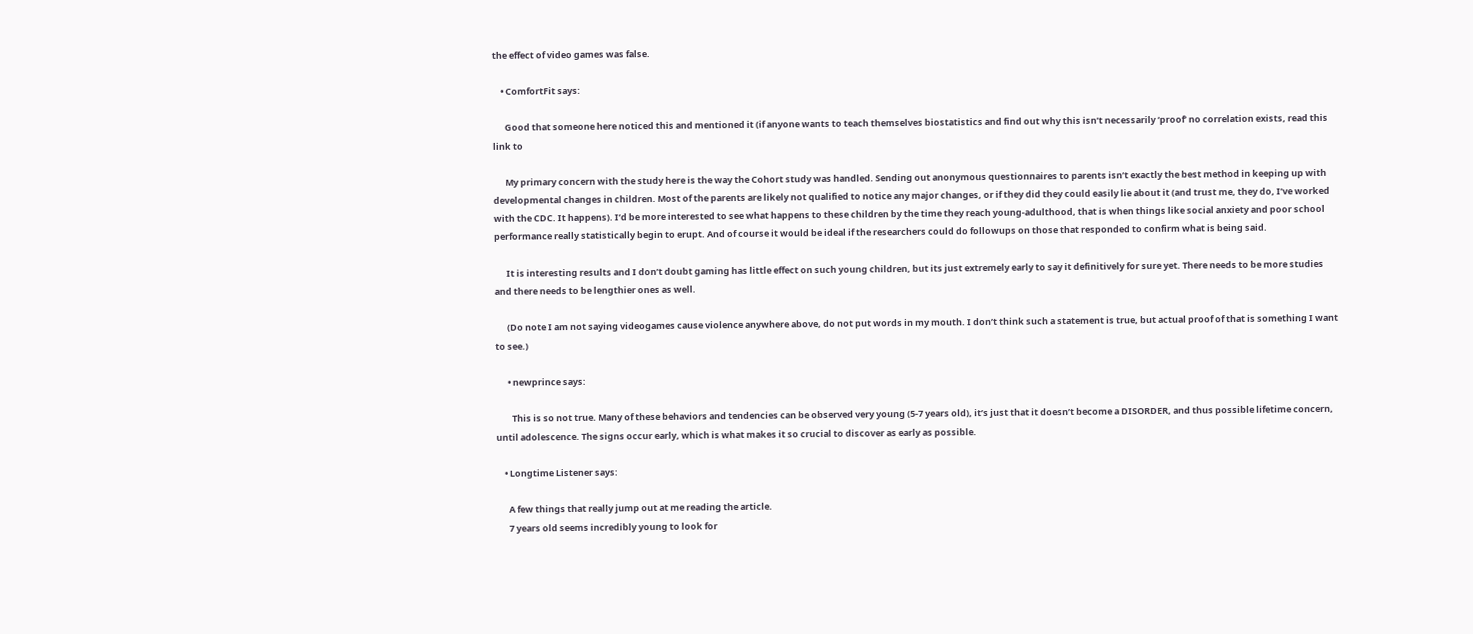the effect of video games was false.

    • ComfortFit says:

      Good that someone here noticed this and mentioned it (if anyone wants to teach themselves biostatistics and find out why this isn’t necessarily ‘proof’ no correlation exists, read this link to

      My primary concern with the study here is the way the Cohort study was handled. Sending out anonymous questionnaires to parents isn’t exactly the best method in keeping up with developmental changes in children. Most of the parents are likely not qualified to notice any major changes, or if they did they could easily lie about it (and trust me, they do, I’ve worked with the CDC. It happens). I’d be more interested to see what happens to these children by the time they reach young-adulthood, that is when things like social anxiety and poor school performance really statistically begin to erupt. And of course it would be ideal if the researchers could do followups on those that responded to confirm what is being said.

      It is interesting results and I don’t doubt gaming has little effect on such young children, but its just extremely early to say it definitively for sure yet. There needs to be more studies and there needs to be lengthier ones as well.

      (Do note I am not saying videogames cause violence anywhere above, do not put words in my mouth. I don’t think such a statement is true, but actual proof of that is something I want to see.)

      • newprince says:

        This is so not true. Many of these behaviors and tendencies can be observed very young (5-7 years old), it’s just that it doesn’t become a DISORDER, and thus possible lifetime concern, until adolescence. The signs occur early, which is what makes it so crucial to discover as early as possible.

    • Longtime Listener says:

      A few things that really jump out at me reading the article.
      7 years old seems incredibly young to look for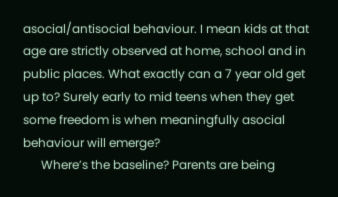asocial/antisocial behaviour. I mean kids at that age are strictly observed at home, school and in public places. What exactly can a 7 year old get up to? Surely early to mid teens when they get some freedom is when meaningfully asocial behaviour will emerge?
      Where’s the baseline? Parents are being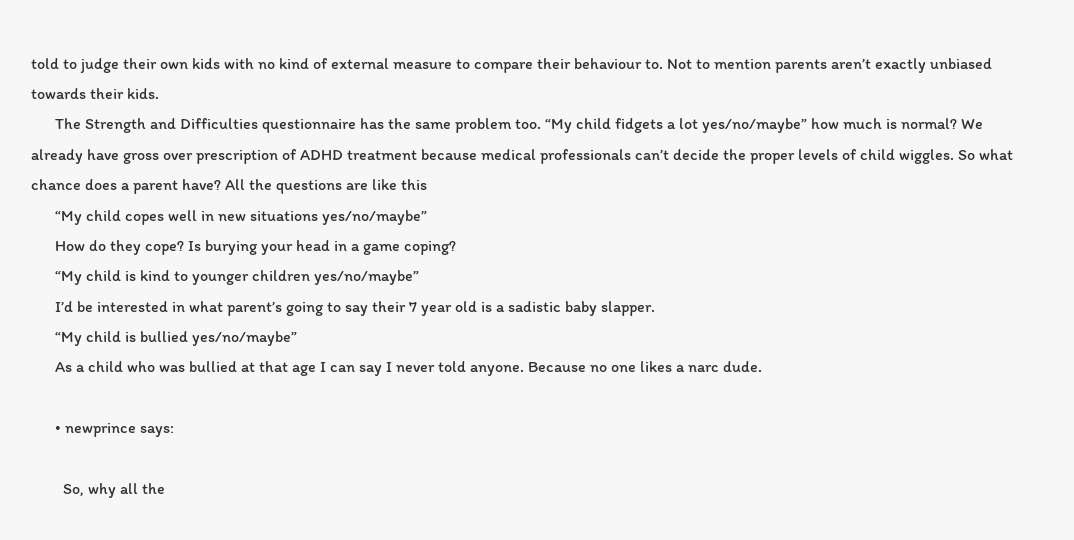told to judge their own kids with no kind of external measure to compare their behaviour to. Not to mention parents aren’t exactly unbiased towards their kids.
      The Strength and Difficulties questionnaire has the same problem too. “My child fidgets a lot yes/no/maybe” how much is normal? We already have gross over prescription of ADHD treatment because medical professionals can’t decide the proper levels of child wiggles. So what chance does a parent have? All the questions are like this
      “My child copes well in new situations yes/no/maybe”
      How do they cope? Is burying your head in a game coping?
      “My child is kind to younger children yes/no/maybe”
      I’d be interested in what parent’s going to say their 7 year old is a sadistic baby slapper.
      “My child is bullied yes/no/maybe”
      As a child who was bullied at that age I can say I never told anyone. Because no one likes a narc dude.

      • newprince says:

        So, why all the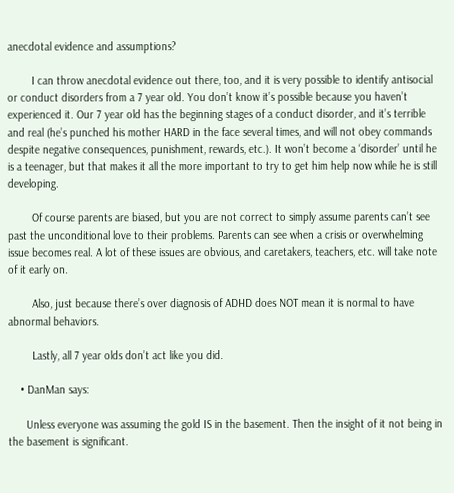anecdotal evidence and assumptions?

        I can throw anecdotal evidence out there, too, and it is very possible to identify antisocial or conduct disorders from a 7 year old. You don’t know it’s possible because you haven’t experienced it. Our 7 year old has the beginning stages of a conduct disorder, and it’s terrible and real (he’s punched his mother HARD in the face several times, and will not obey commands despite negative consequences, punishment, rewards, etc.). It won’t become a ‘disorder’ until he is a teenager, but that makes it all the more important to try to get him help now while he is still developing.

        Of course parents are biased, but you are not correct to simply assume parents can’t see past the unconditional love to their problems. Parents can see when a crisis or overwhelming issue becomes real. A lot of these issues are obvious, and caretakers, teachers, etc. will take note of it early on.

        Also, just because there’s over diagnosis of ADHD does NOT mean it is normal to have abnormal behaviors.

        Lastly, all 7 year olds don’t act like you did.

    • DanMan says:

      Unless everyone was assuming the gold IS in the basement. Then the insight of it not being in the basement is significant.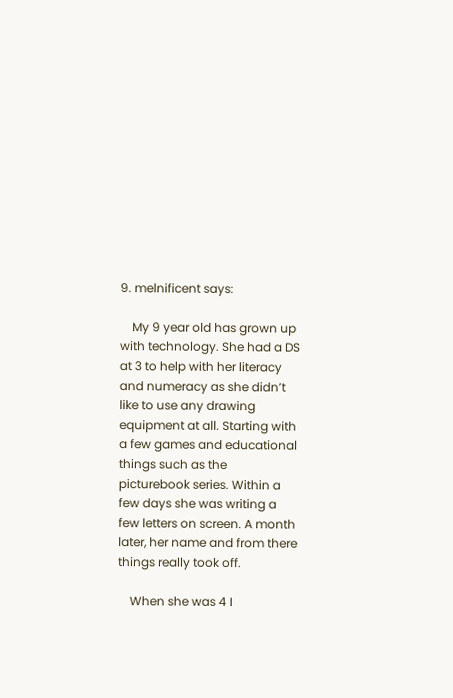9. melnificent says:

    My 9 year old has grown up with technology. She had a DS at 3 to help with her literacy and numeracy as she didn’t like to use any drawing equipment at all. Starting with a few games and educational things such as the picturebook series. Within a few days she was writing a few letters on screen. A month later, her name and from there things really took off.

    When she was 4 I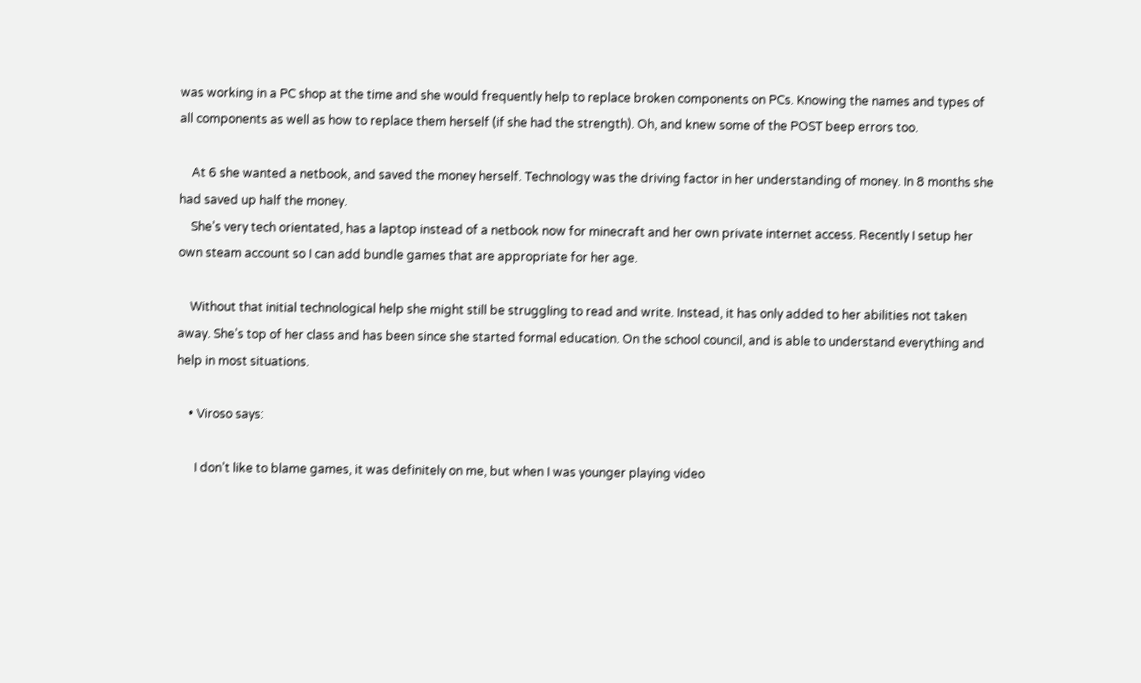was working in a PC shop at the time and she would frequently help to replace broken components on PCs. Knowing the names and types of all components as well as how to replace them herself (if she had the strength). Oh, and knew some of the POST beep errors too.

    At 6 she wanted a netbook, and saved the money herself. Technology was the driving factor in her understanding of money. In 8 months she had saved up half the money.
    She’s very tech orientated, has a laptop instead of a netbook now for minecraft and her own private internet access. Recently I setup her own steam account so I can add bundle games that are appropriate for her age.

    Without that initial technological help she might still be struggling to read and write. Instead, it has only added to her abilities not taken away. She’s top of her class and has been since she started formal education. On the school council, and is able to understand everything and help in most situations.

    • Viroso says:

      I don’t like to blame games, it was definitely on me, but when I was younger playing video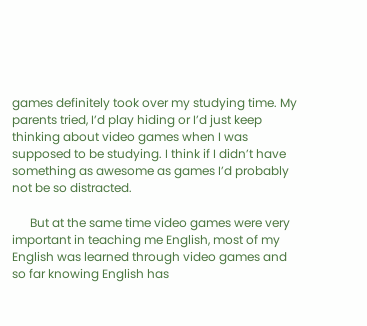games definitely took over my studying time. My parents tried, I’d play hiding or I’d just keep thinking about video games when I was supposed to be studying. I think if I didn’t have something as awesome as games I’d probably not be so distracted.

      But at the same time video games were very important in teaching me English, most of my English was learned through video games and so far knowing English has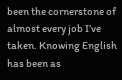been the cornerstone of almost every job I’ve taken. Knowing English has been as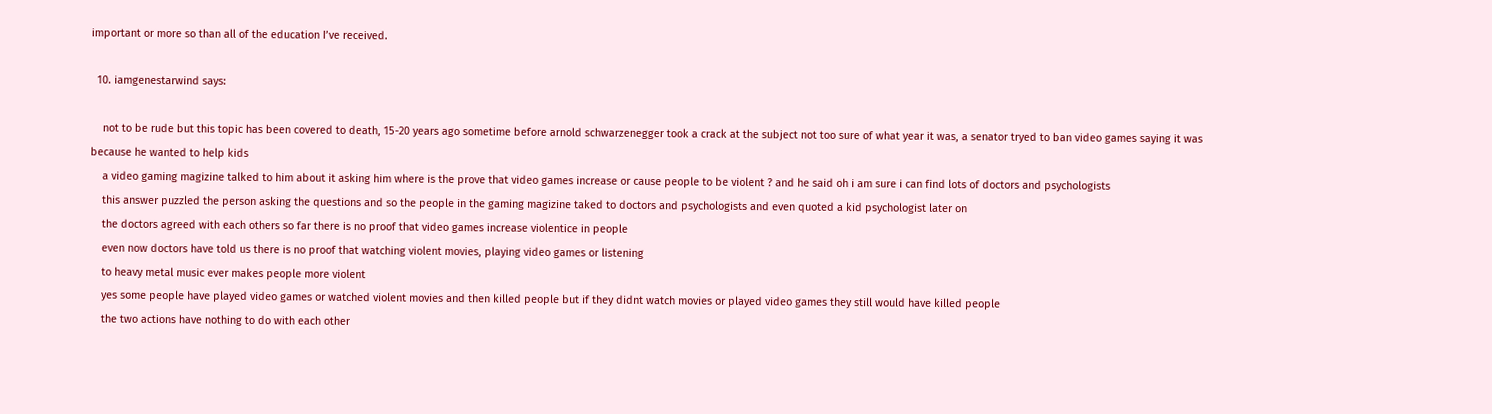important or more so than all of the education I’ve received.

  10. iamgenestarwind says:

    not to be rude but this topic has been covered to death, 15-20 years ago sometime before arnold schwarzenegger took a crack at the subject not too sure of what year it was, a senator tryed to ban video games saying it was because he wanted to help kids
    a video gaming magizine talked to him about it asking him where is the prove that video games increase or cause people to be violent ? and he said oh i am sure i can find lots of doctors and psychologists
    this answer puzzled the person asking the questions and so the people in the gaming magizine taked to doctors and psychologists and even quoted a kid psychologist later on
    the doctors agreed with each others so far there is no proof that video games increase violentice in people
    even now doctors have told us there is no proof that watching violent movies, playing video games or listening
    to heavy metal music ever makes people more violent
    yes some people have played video games or watched violent movies and then killed people but if they didnt watch movies or played video games they still would have killed people
    the two actions have nothing to do with each other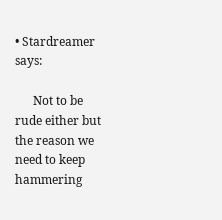• Stardreamer says:

      Not to be rude either but the reason we need to keep hammering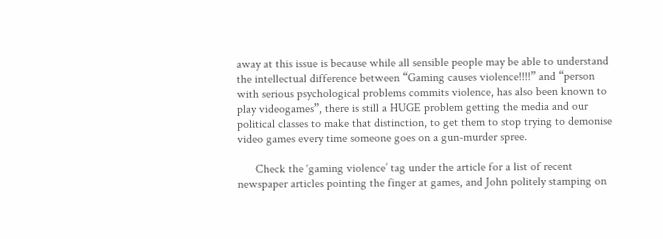away at this issue is because while all sensible people may be able to understand the intellectual difference between “Gaming causes violence!!!!” and “person with serious psychological problems commits violence, has also been known to play videogames”, there is still a HUGE problem getting the media and our political classes to make that distinction, to get them to stop trying to demonise video games every time someone goes on a gun-murder spree.

      Check the ‘gaming violence’ tag under the article for a list of recent newspaper articles pointing the finger at games, and John politely stamping on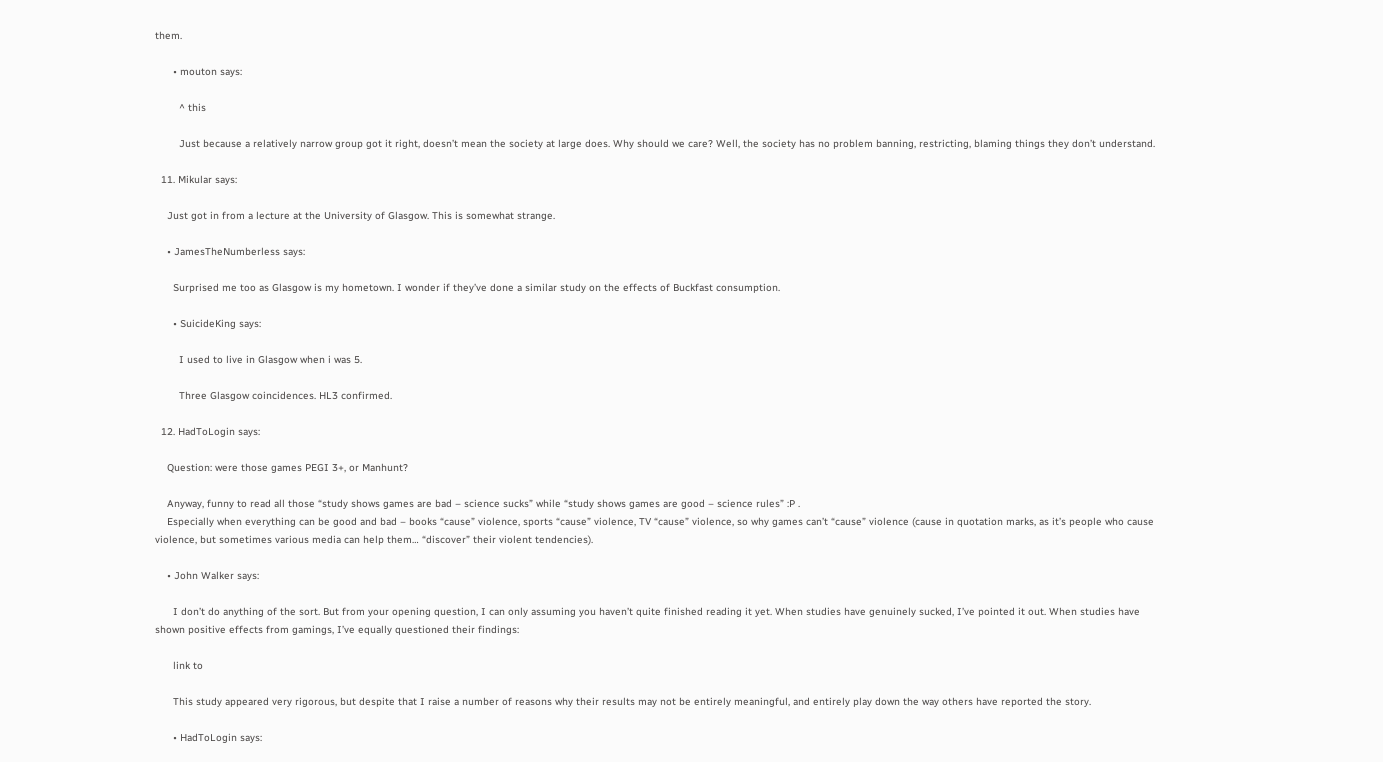them.

      • mouton says:

        ^ this

        Just because a relatively narrow group got it right, doesn’t mean the society at large does. Why should we care? Well, the society has no problem banning, restricting, blaming things they don’t understand.

  11. Mikular says:

    Just got in from a lecture at the University of Glasgow. This is somewhat strange.

    • JamesTheNumberless says:

      Surprised me too as Glasgow is my hometown. I wonder if they’ve done a similar study on the effects of Buckfast consumption.

      • SuicideKing says:

        I used to live in Glasgow when i was 5.

        Three Glasgow coincidences. HL3 confirmed.

  12. HadToLogin says:

    Question: were those games PEGI 3+, or Manhunt?

    Anyway, funny to read all those “study shows games are bad – science sucks” while “study shows games are good – science rules” :P .
    Especially when everything can be good and bad – books “cause” violence, sports “cause” violence, TV “cause” violence, so why games can’t “cause” violence (cause in quotation marks, as it’s people who cause violence, but sometimes various media can help them… “discover” their violent tendencies).

    • John Walker says:

      I don’t do anything of the sort. But from your opening question, I can only assuming you haven’t quite finished reading it yet. When studies have genuinely sucked, I’ve pointed it out. When studies have shown positive effects from gamings, I’ve equally questioned their findings:

      link to

      This study appeared very rigorous, but despite that I raise a number of reasons why their results may not be entirely meaningful, and entirely play down the way others have reported the story.

      • HadToLogin says: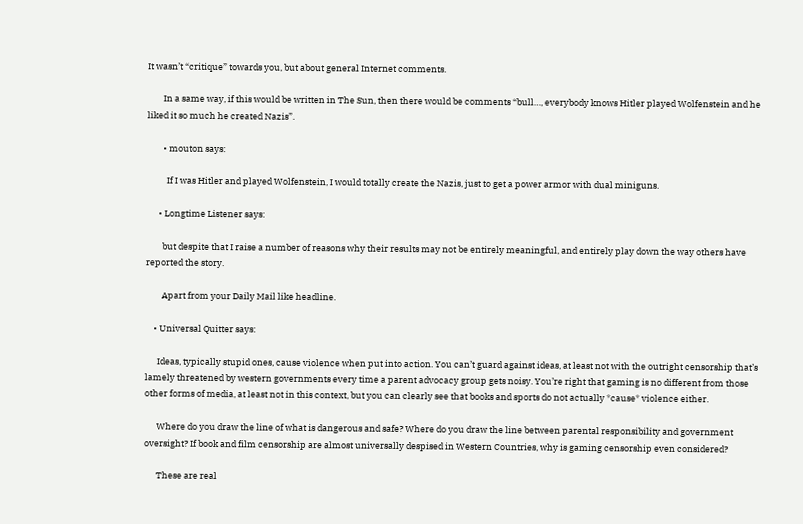It wasn’t “critique” towards you, but about general Internet comments.

        In a same way, if this would be written in The Sun, then there would be comments “bull…, everybody knows Hitler played Wolfenstein and he liked it so much he created Nazis”.

        • mouton says:

          If I was Hitler and played Wolfenstein, I would totally create the Nazis, just to get a power armor with dual miniguns.

      • Longtime Listener says:

        but despite that I raise a number of reasons why their results may not be entirely meaningful, and entirely play down the way others have reported the story.

        Apart from your Daily Mail like headline.

    • Universal Quitter says:

      Ideas, typically stupid ones, cause violence when put into action. You can’t guard against ideas, at least not with the outright censorship that’s lamely threatened by western governments every time a parent advocacy group gets noisy. You’re right that gaming is no different from those other forms of media, at least not in this context, but you can clearly see that books and sports do not actually *cause* violence either.

      Where do you draw the line of what is dangerous and safe? Where do you draw the line between parental responsibility and government oversight? If book and film censorship are almost universally despised in Western Countries, why is gaming censorship even considered?

      These are real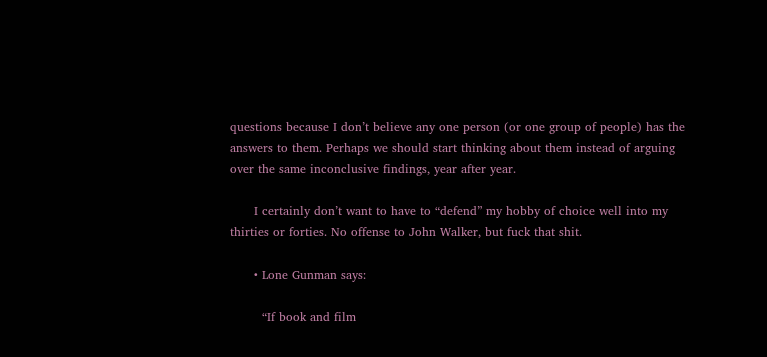questions because I don’t believe any one person (or one group of people) has the answers to them. Perhaps we should start thinking about them instead of arguing over the same inconclusive findings, year after year.

      I certainly don’t want to have to “defend” my hobby of choice well into my thirties or forties. No offense to John Walker, but fuck that shit.

      • Lone Gunman says:

        “If book and film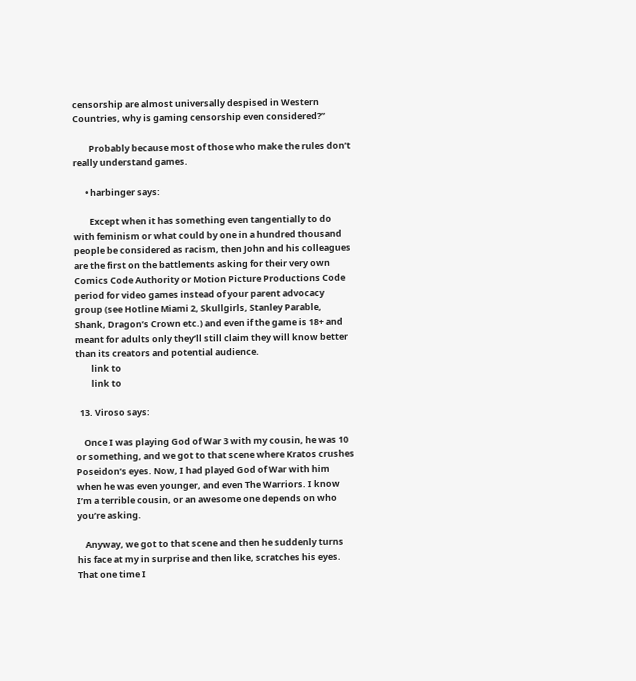censorship are almost universally despised in Western Countries, why is gaming censorship even considered?”

        Probably because most of those who make the rules don’t really understand games.

      • harbinger says:

        Except when it has something even tangentially to do with feminism or what could by one in a hundred thousand people be considered as racism, then John and his colleagues are the first on the battlements asking for their very own Comics Code Authority or Motion Picture Productions Code period for video games instead of your parent advocacy group (see Hotline Miami 2, Skullgirls, Stanley Parable, Shank, Dragon’s Crown etc.) and even if the game is 18+ and meant for adults only they’ll still claim they will know better than its creators and potential audience.
        link to
        link to

  13. Viroso says:

    Once I was playing God of War 3 with my cousin, he was 10 or something, and we got to that scene where Kratos crushes Poseidon’s eyes. Now, I had played God of War with him when he was even younger, and even The Warriors. I know I’m a terrible cousin, or an awesome one depends on who you’re asking.

    Anyway, we got to that scene and then he suddenly turns his face at my in surprise and then like, scratches his eyes. That one time I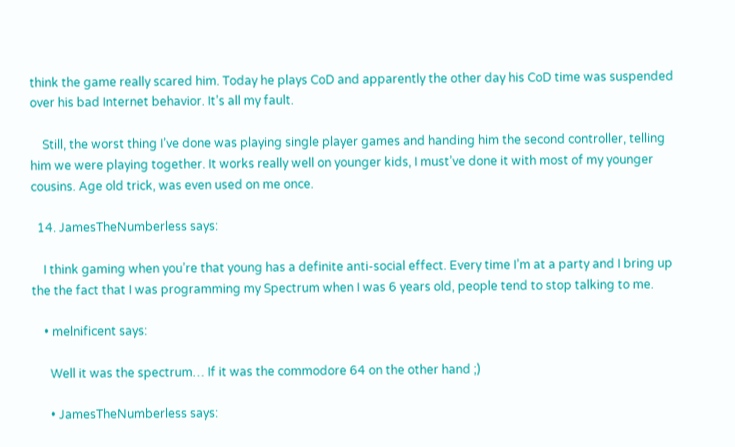think the game really scared him. Today he plays CoD and apparently the other day his CoD time was suspended over his bad Internet behavior. It’s all my fault.

    Still, the worst thing I’ve done was playing single player games and handing him the second controller, telling him we were playing together. It works really well on younger kids, I must’ve done it with most of my younger cousins. Age old trick, was even used on me once.

  14. JamesTheNumberless says:

    I think gaming when you’re that young has a definite anti-social effect. Every time I’m at a party and I bring up the the fact that I was programming my Spectrum when I was 6 years old, people tend to stop talking to me.

    • melnificent says:

      Well it was the spectrum… If it was the commodore 64 on the other hand ;)

      • JamesTheNumberless says: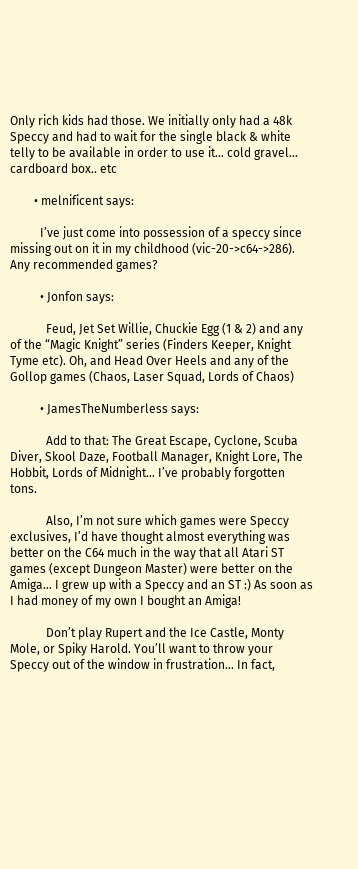Only rich kids had those. We initially only had a 48k Speccy and had to wait for the single black & white telly to be available in order to use it… cold gravel… cardboard box.. etc

        • melnificent says:

          I’ve just come into possession of a speccy since missing out on it in my childhood (vic-20->c64->286). Any recommended games?

          • Jonfon says:

            Feud, Jet Set Willie, Chuckie Egg (1 & 2) and any of the “Magic Knight” series (Finders Keeper, Knight Tyme etc). Oh, and Head Over Heels and any of the Gollop games (Chaos, Laser Squad, Lords of Chaos)

          • JamesTheNumberless says:

            Add to that: The Great Escape, Cyclone, Scuba Diver, Skool Daze, Football Manager, Knight Lore, The Hobbit, Lords of Midnight… I’ve probably forgotten tons.

            Also, I’m not sure which games were Speccy exclusives, I’d have thought almost everything was better on the C64 much in the way that all Atari ST games (except Dungeon Master) were better on the Amiga… I grew up with a Speccy and an ST :) As soon as I had money of my own I bought an Amiga!

            Don’t play Rupert and the Ice Castle, Monty Mole, or Spiky Harold. You’ll want to throw your Speccy out of the window in frustration… In fact,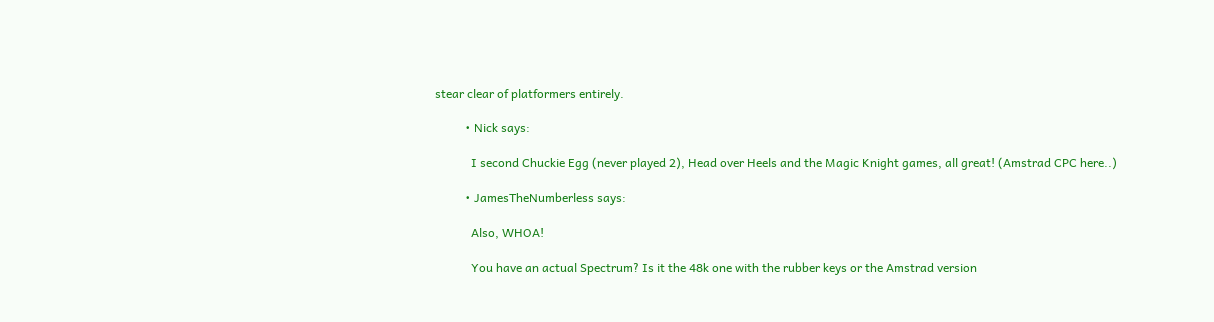stear clear of platformers entirely.

          • Nick says:

            I second Chuckie Egg (never played 2), Head over Heels and the Magic Knight games, all great! (Amstrad CPC here..)

          • JamesTheNumberless says:

            Also, WHOA!

            You have an actual Spectrum? Is it the 48k one with the rubber keys or the Amstrad version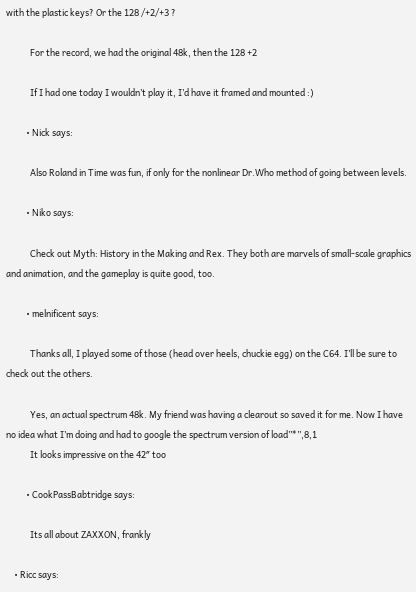with the plastic keys? Or the 128 /+2/+3 ?

            For the record, we had the original 48k, then the 128 +2

            If I had one today I wouldn’t play it, I’d have it framed and mounted :)

          • Nick says:

            Also Roland in Time was fun, if only for the nonlinear Dr.Who method of going between levels.

          • Niko says:

            Check out Myth: History in the Making and Rex. They both are marvels of small-scale graphics and animation, and the gameplay is quite good, too.

          • melnificent says:

            Thanks all, I played some of those (head over heels, chuckie egg) on the C64. I’ll be sure to check out the others.

            Yes, an actual spectrum 48k. My friend was having a clearout so saved it for me. Now I have no idea what I’m doing and had to google the spectrum version of load”*”,8,1
            It looks impressive on the 42″ too

          • CookPassBabtridge says:

            Its all about ZAXXON, frankly

    • Ricc says: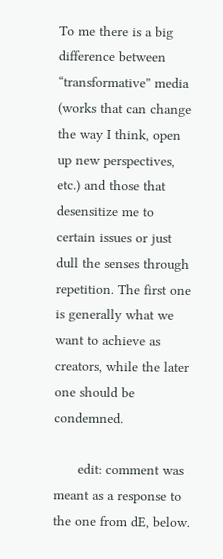To me there is a big difference between “transformative” media (works that can change the way I think, open up new perspectives, etc.) and those that desensitize me to certain issues or just dull the senses through repetition. The first one is generally what we want to achieve as creators, while the later one should be condemned.

      edit: comment was meant as a response to the one from dE, below.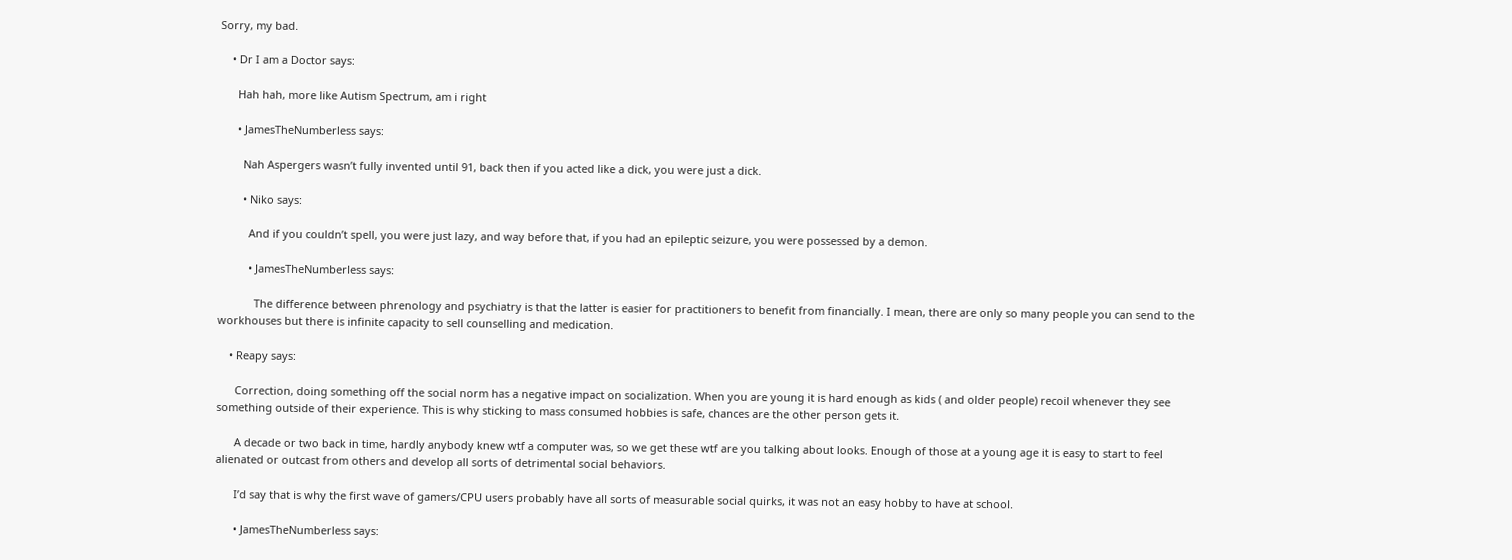Sorry, my bad.

    • Dr I am a Doctor says:

      Hah hah, more like Autism Spectrum, am i right

      • JamesTheNumberless says:

        Nah Aspergers wasn’t fully invented until 91, back then if you acted like a dick, you were just a dick.

        • Niko says:

          And if you couldn’t spell, you were just lazy, and way before that, if you had an epileptic seizure, you were possessed by a demon.

          • JamesTheNumberless says:

            The difference between phrenology and psychiatry is that the latter is easier for practitioners to benefit from financially. I mean, there are only so many people you can send to the workhouses but there is infinite capacity to sell counselling and medication.

    • Reapy says:

      Correction, doing something off the social norm has a negative impact on socialization. When you are young it is hard enough as kids ( and older people) recoil whenever they see something outside of their experience. This is why sticking to mass consumed hobbies is safe, chances are the other person gets it.

      A decade or two back in time, hardly anybody knew wtf a computer was, so we get these wtf are you talking about looks. Enough of those at a young age it is easy to start to feel alienated or outcast from others and develop all sorts of detrimental social behaviors.

      I’d say that is why the first wave of gamers/CPU users probably have all sorts of measurable social quirks, it was not an easy hobby to have at school.

      • JamesTheNumberless says: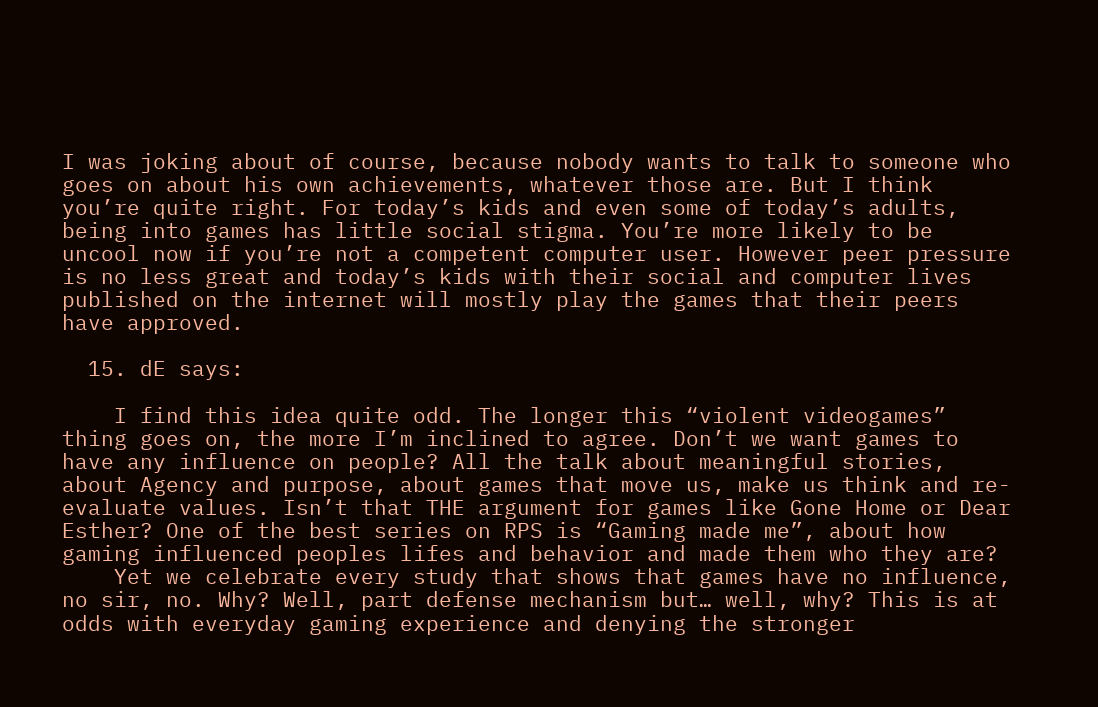I was joking about of course, because nobody wants to talk to someone who goes on about his own achievements, whatever those are. But I think you’re quite right. For today’s kids and even some of today’s adults, being into games has little social stigma. You’re more likely to be uncool now if you’re not a competent computer user. However peer pressure is no less great and today’s kids with their social and computer lives published on the internet will mostly play the games that their peers have approved.

  15. dE says:

    I find this idea quite odd. The longer this “violent videogames” thing goes on, the more I’m inclined to agree. Don’t we want games to have any influence on people? All the talk about meaningful stories, about Agency and purpose, about games that move us, make us think and re-evaluate values. Isn’t that THE argument for games like Gone Home or Dear Esther? One of the best series on RPS is “Gaming made me”, about how gaming influenced peoples lifes and behavior and made them who they are?
    Yet we celebrate every study that shows that games have no influence, no sir, no. Why? Well, part defense mechanism but… well, why? This is at odds with everyday gaming experience and denying the stronger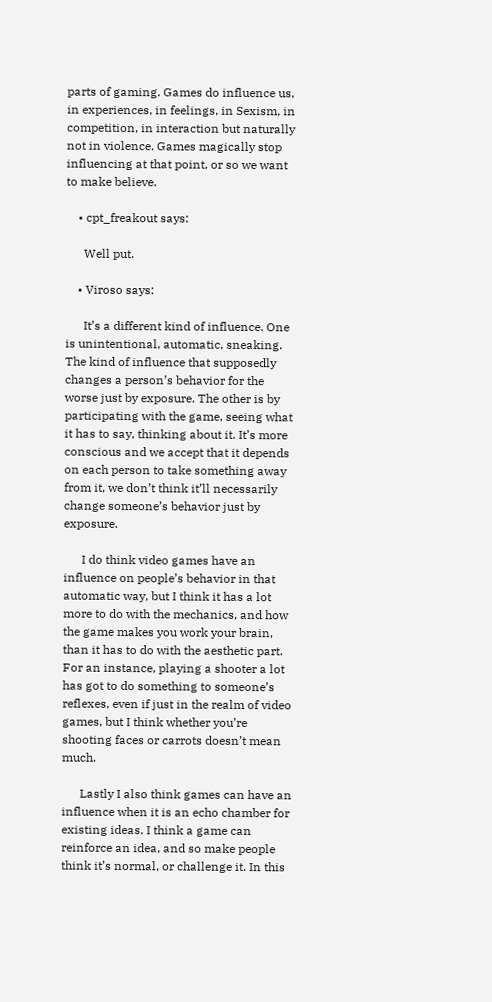parts of gaming. Games do influence us, in experiences, in feelings, in Sexism, in competition, in interaction but naturally not in violence. Games magically stop influencing at that point, or so we want to make believe.

    • cpt_freakout says:

      Well put.

    • Viroso says:

      It’s a different kind of influence. One is unintentional, automatic, sneaking. The kind of influence that supposedly changes a person’s behavior for the worse just by exposure. The other is by participating with the game, seeing what it has to say, thinking about it. It’s more conscious and we accept that it depends on each person to take something away from it, we don’t think it’ll necessarily change someone’s behavior just by exposure.

      I do think video games have an influence on people’s behavior in that automatic way, but I think it has a lot more to do with the mechanics, and how the game makes you work your brain, than it has to do with the aesthetic part. For an instance, playing a shooter a lot has got to do something to someone’s reflexes, even if just in the realm of video games, but I think whether you’re shooting faces or carrots doesn’t mean much.

      Lastly I also think games can have an influence when it is an echo chamber for existing ideas. I think a game can reinforce an idea, and so make people think it’s normal, or challenge it. In this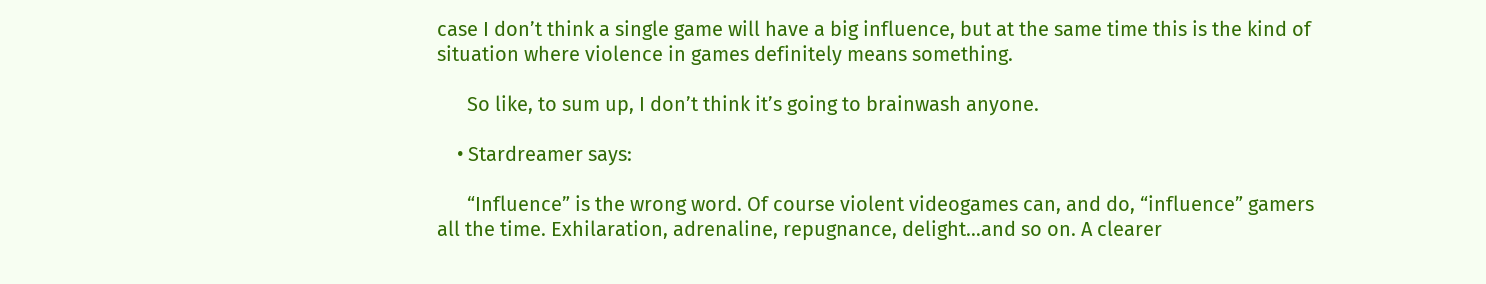case I don’t think a single game will have a big influence, but at the same time this is the kind of situation where violence in games definitely means something.

      So like, to sum up, I don’t think it’s going to brainwash anyone.

    • Stardreamer says:

      “Influence” is the wrong word. Of course violent videogames can, and do, “influence” gamers all the time. Exhilaration, adrenaline, repugnance, delight…and so on. A clearer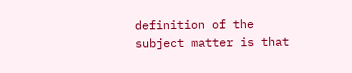definition of the subject matter is that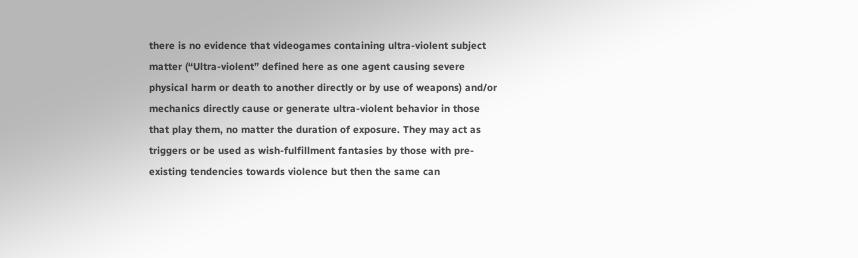there is no evidence that videogames containing ultra-violent subject matter (“Ultra-violent” defined here as one agent causing severe physical harm or death to another directly or by use of weapons) and/or mechanics directly cause or generate ultra-violent behavior in those that play them, no matter the duration of exposure. They may act as triggers or be used as wish-fulfillment fantasies by those with pre-existing tendencies towards violence but then the same can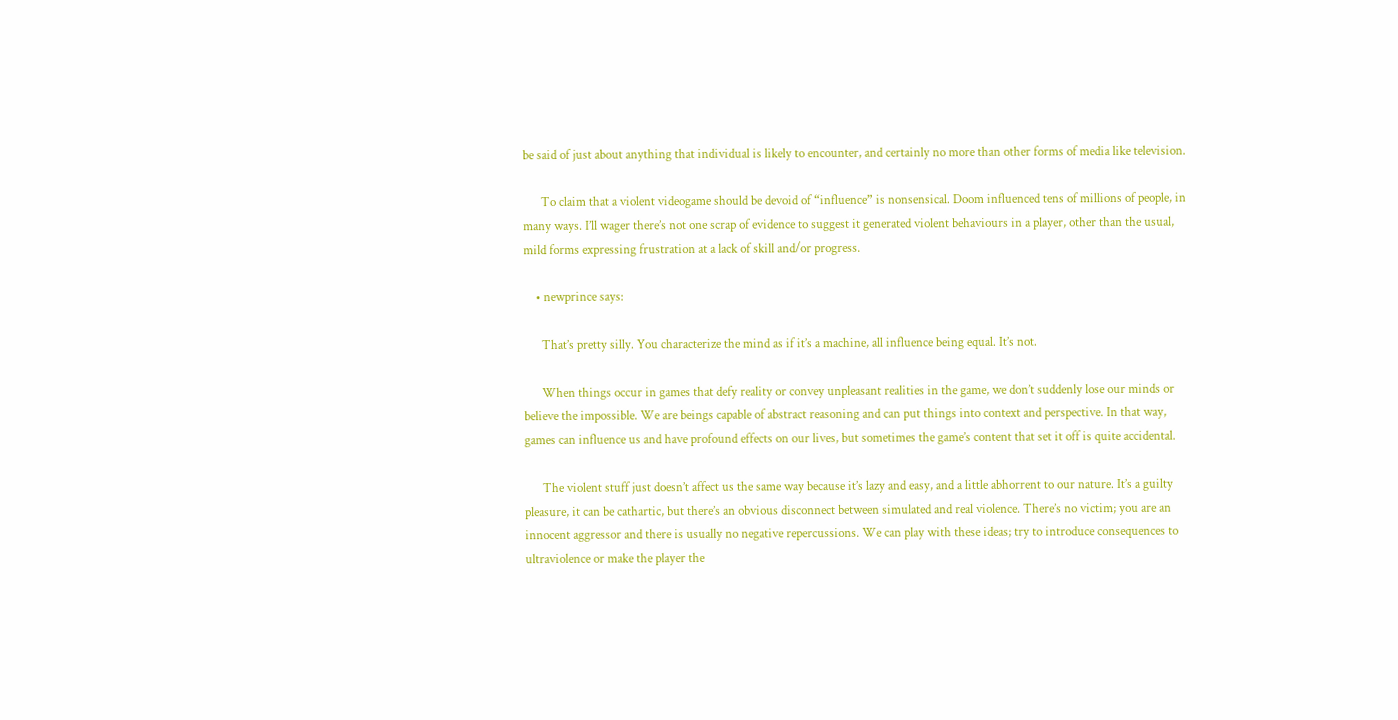be said of just about anything that individual is likely to encounter, and certainly no more than other forms of media like television.

      To claim that a violent videogame should be devoid of “influence” is nonsensical. Doom influenced tens of millions of people, in many ways. I’ll wager there’s not one scrap of evidence to suggest it generated violent behaviours in a player, other than the usual, mild forms expressing frustration at a lack of skill and/or progress.

    • newprince says:

      That’s pretty silly. You characterize the mind as if it’s a machine, all influence being equal. It’s not.

      When things occur in games that defy reality or convey unpleasant realities in the game, we don’t suddenly lose our minds or believe the impossible. We are beings capable of abstract reasoning and can put things into context and perspective. In that way, games can influence us and have profound effects on our lives, but sometimes the game’s content that set it off is quite accidental.

      The violent stuff just doesn’t affect us the same way because it’s lazy and easy, and a little abhorrent to our nature. It’s a guilty pleasure, it can be cathartic, but there’s an obvious disconnect between simulated and real violence. There’s no victim; you are an innocent aggressor and there is usually no negative repercussions. We can play with these ideas; try to introduce consequences to ultraviolence or make the player the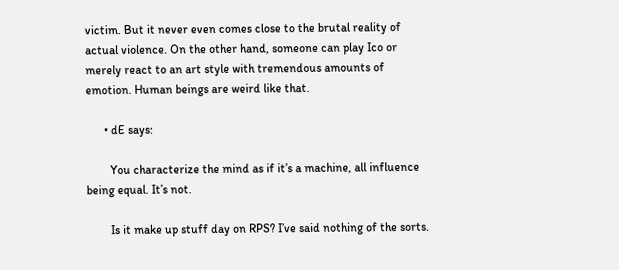victim. But it never even comes close to the brutal reality of actual violence. On the other hand, someone can play Ico or merely react to an art style with tremendous amounts of emotion. Human beings are weird like that.

      • dE says:

        You characterize the mind as if it’s a machine, all influence being equal. It’s not.

        Is it make up stuff day on RPS? I’ve said nothing of the sorts.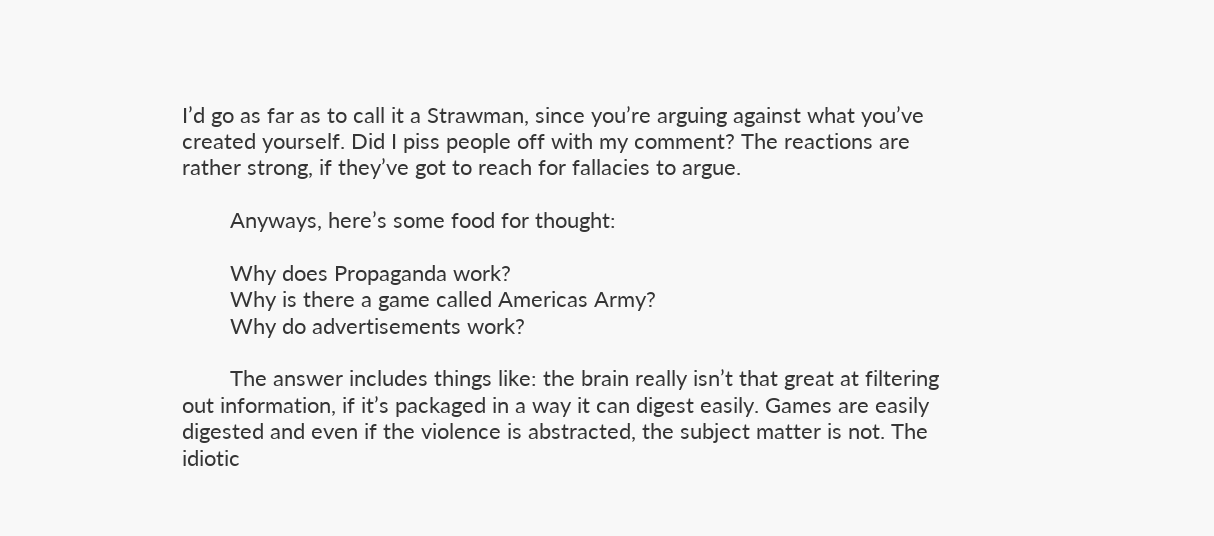I’d go as far as to call it a Strawman, since you’re arguing against what you’ve created yourself. Did I piss people off with my comment? The reactions are rather strong, if they’ve got to reach for fallacies to argue.

        Anyways, here’s some food for thought:

        Why does Propaganda work?
        Why is there a game called Americas Army?
        Why do advertisements work?

        The answer includes things like: the brain really isn’t that great at filtering out information, if it’s packaged in a way it can digest easily. Games are easily digested and even if the violence is abstracted, the subject matter is not. The idiotic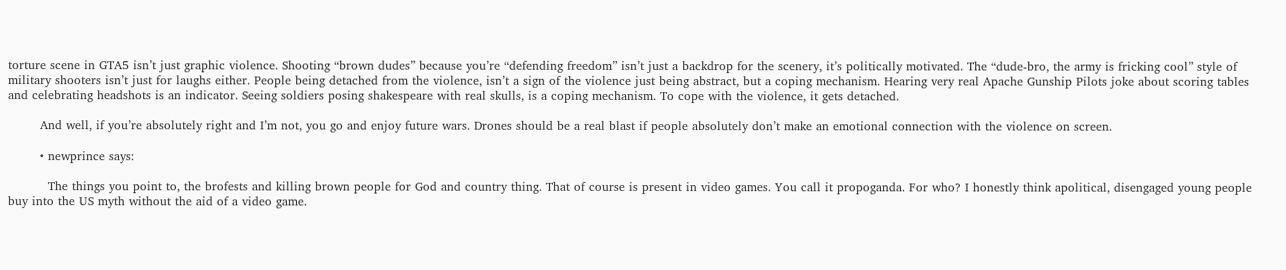torture scene in GTA5 isn’t just graphic violence. Shooting “brown dudes” because you’re “defending freedom” isn’t just a backdrop for the scenery, it’s politically motivated. The “dude-bro, the army is fricking cool” style of military shooters isn’t just for laughs either. People being detached from the violence, isn’t a sign of the violence just being abstract, but a coping mechanism. Hearing very real Apache Gunship Pilots joke about scoring tables and celebrating headshots is an indicator. Seeing soldiers posing shakespeare with real skulls, is a coping mechanism. To cope with the violence, it gets detached.

        And well, if you’re absolutely right and I’m not, you go and enjoy future wars. Drones should be a real blast if people absolutely don’t make an emotional connection with the violence on screen.

        • newprince says:

          The things you point to, the brofests and killing brown people for God and country thing. That of course is present in video games. You call it propoganda. For who? I honestly think apolitical, disengaged young people buy into the US myth without the aid of a video game.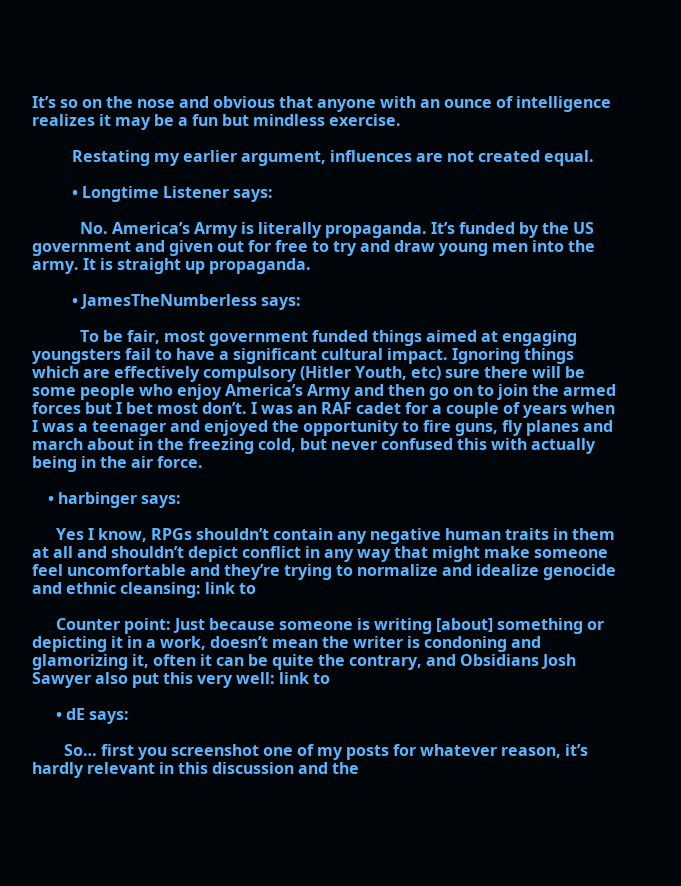It’s so on the nose and obvious that anyone with an ounce of intelligence realizes it may be a fun but mindless exercise.

          Restating my earlier argument, influences are not created equal.

          • Longtime Listener says:

            No. America’s Army is literally propaganda. It’s funded by the US government and given out for free to try and draw young men into the army. It is straight up propaganda.

          • JamesTheNumberless says:

            To be fair, most government funded things aimed at engaging youngsters fail to have a significant cultural impact. Ignoring things which are effectively compulsory (Hitler Youth, etc) sure there will be some people who enjoy America’s Army and then go on to join the armed forces but I bet most don’t. I was an RAF cadet for a couple of years when I was a teenager and enjoyed the opportunity to fire guns, fly planes and march about in the freezing cold, but never confused this with actually being in the air force.

    • harbinger says:

      Yes I know, RPGs shouldn’t contain any negative human traits in them at all and shouldn’t depict conflict in any way that might make someone feel uncomfortable and they’re trying to normalize and idealize genocide and ethnic cleansing: link to

      Counter point: Just because someone is writing [about] something or depicting it in a work, doesn’t mean the writer is condoning and glamorizing it, often it can be quite the contrary, and Obsidians Josh Sawyer also put this very well: link to

      • dE says:

        So… first you screenshot one of my posts for whatever reason, it’s hardly relevant in this discussion and the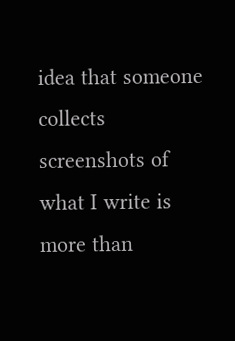idea that someone collects screenshots of what I write is more than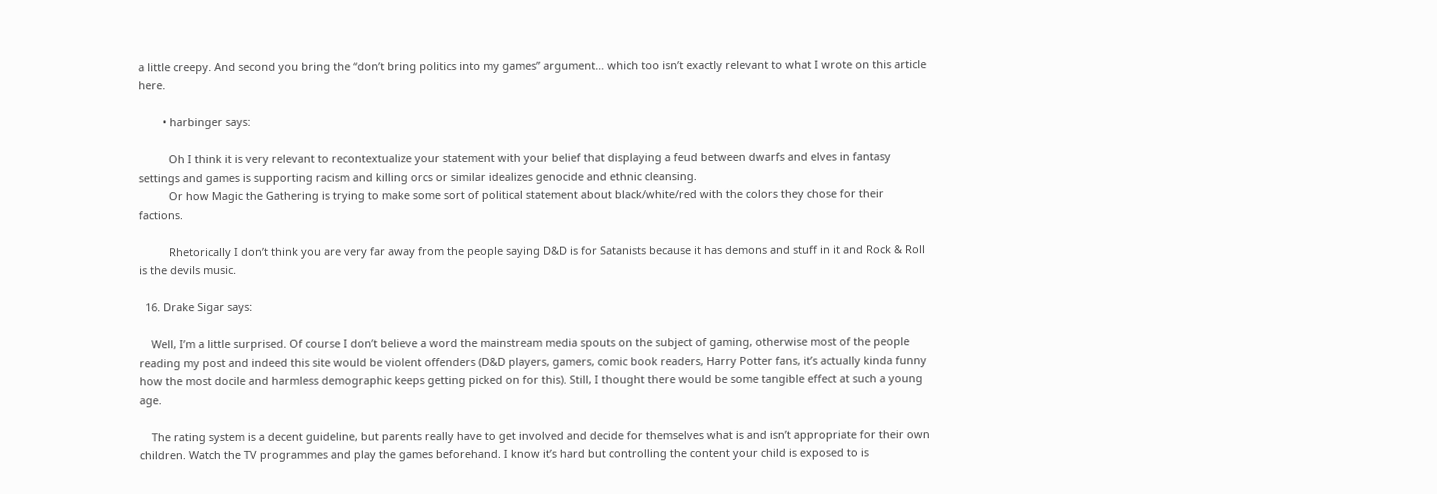a little creepy. And second you bring the “don’t bring politics into my games” argument… which too isn’t exactly relevant to what I wrote on this article here.

        • harbinger says:

          Oh I think it is very relevant to recontextualize your statement with your belief that displaying a feud between dwarfs and elves in fantasy settings and games is supporting racism and killing orcs or similar idealizes genocide and ethnic cleansing.
          Or how Magic the Gathering is trying to make some sort of political statement about black/white/red with the colors they chose for their factions.

          Rhetorically I don’t think you are very far away from the people saying D&D is for Satanists because it has demons and stuff in it and Rock & Roll is the devils music.

  16. Drake Sigar says:

    Well, I’m a little surprised. Of course I don’t believe a word the mainstream media spouts on the subject of gaming, otherwise most of the people reading my post and indeed this site would be violent offenders (D&D players, gamers, comic book readers, Harry Potter fans, it’s actually kinda funny how the most docile and harmless demographic keeps getting picked on for this). Still, I thought there would be some tangible effect at such a young age.

    The rating system is a decent guideline, but parents really have to get involved and decide for themselves what is and isn’t appropriate for their own children. Watch the TV programmes and play the games beforehand. I know it’s hard but controlling the content your child is exposed to is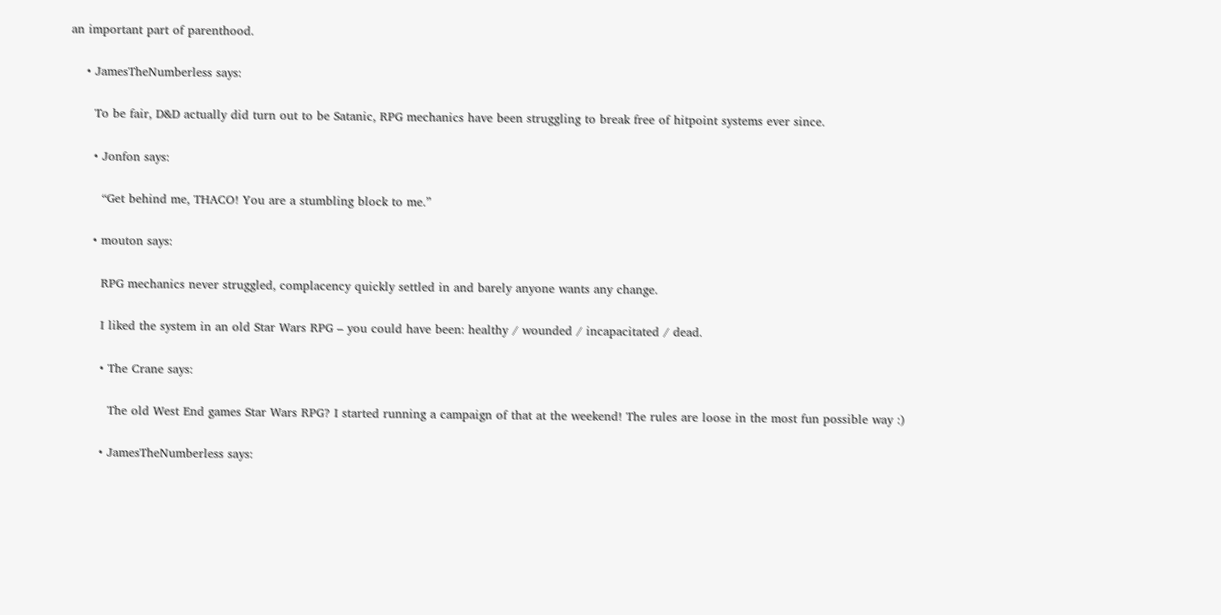an important part of parenthood.

    • JamesTheNumberless says:

      To be fair, D&D actually did turn out to be Satanic, RPG mechanics have been struggling to break free of hitpoint systems ever since.

      • Jonfon says:

        “Get behind me, THACO! You are a stumbling block to me.”

      • mouton says:

        RPG mechanics never struggled, complacency quickly settled in and barely anyone wants any change.

        I liked the system in an old Star Wars RPG – you could have been: healthy / wounded / incapacitated / dead.

        • The Crane says:

          The old West End games Star Wars RPG? I started running a campaign of that at the weekend! The rules are loose in the most fun possible way :)

        • JamesTheNumberless says: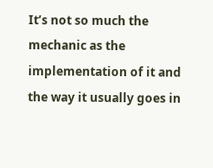It’s not so much the mechanic as the implementation of it and the way it usually goes in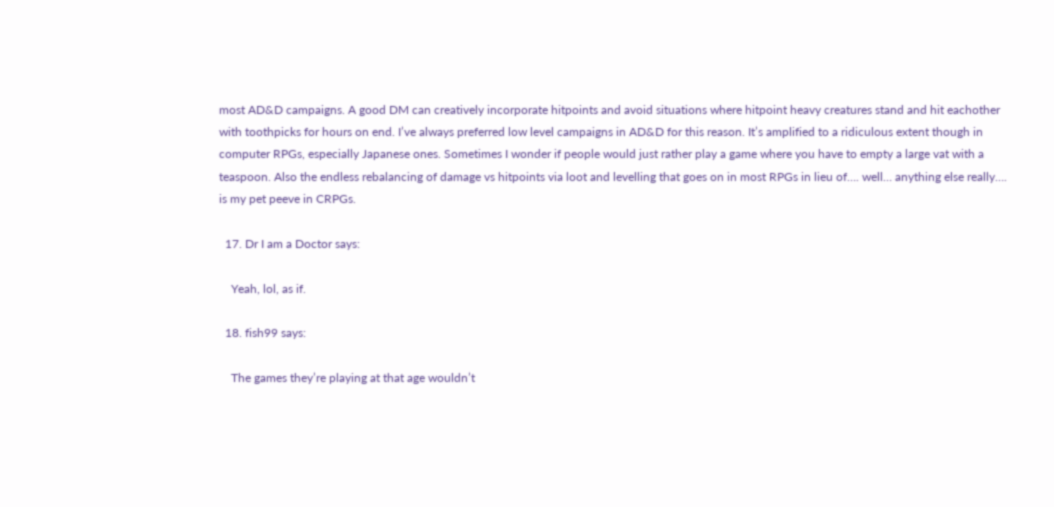most AD&D campaigns. A good DM can creatively incorporate hitpoints and avoid situations where hitpoint heavy creatures stand and hit eachother with toothpicks for hours on end. I’ve always preferred low level campaigns in AD&D for this reason. It’s amplified to a ridiculous extent though in computer RPGs, especially Japanese ones. Sometimes I wonder if people would just rather play a game where you have to empty a large vat with a teaspoon. Also the endless rebalancing of damage vs hitpoints via loot and levelling that goes on in most RPGs in lieu of…. well… anything else really…. is my pet peeve in CRPGs.

  17. Dr I am a Doctor says:

    Yeah, lol, as if.

  18. fish99 says:

    The games they’re playing at that age wouldn’t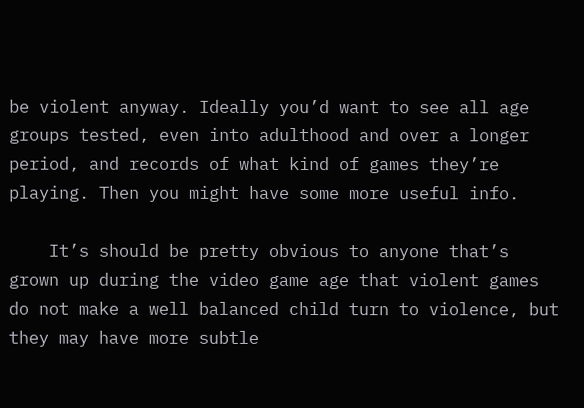be violent anyway. Ideally you’d want to see all age groups tested, even into adulthood and over a longer period, and records of what kind of games they’re playing. Then you might have some more useful info.

    It’s should be pretty obvious to anyone that’s grown up during the video game age that violent games do not make a well balanced child turn to violence, but they may have more subtle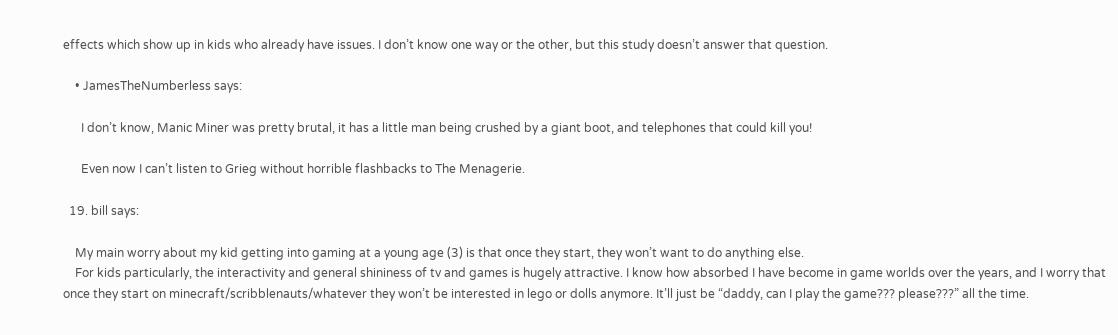effects which show up in kids who already have issues. I don’t know one way or the other, but this study doesn’t answer that question.

    • JamesTheNumberless says:

      I don’t know, Manic Miner was pretty brutal, it has a little man being crushed by a giant boot, and telephones that could kill you!

      Even now I can’t listen to Grieg without horrible flashbacks to The Menagerie.

  19. bill says:

    My main worry about my kid getting into gaming at a young age (3) is that once they start, they won’t want to do anything else.
    For kids particularly, the interactivity and general shininess of tv and games is hugely attractive. I know how absorbed I have become in game worlds over the years, and I worry that once they start on minecraft/scribblenauts/whatever they won’t be interested in lego or dolls anymore. It’ll just be “daddy, can I play the game??? please???” all the time.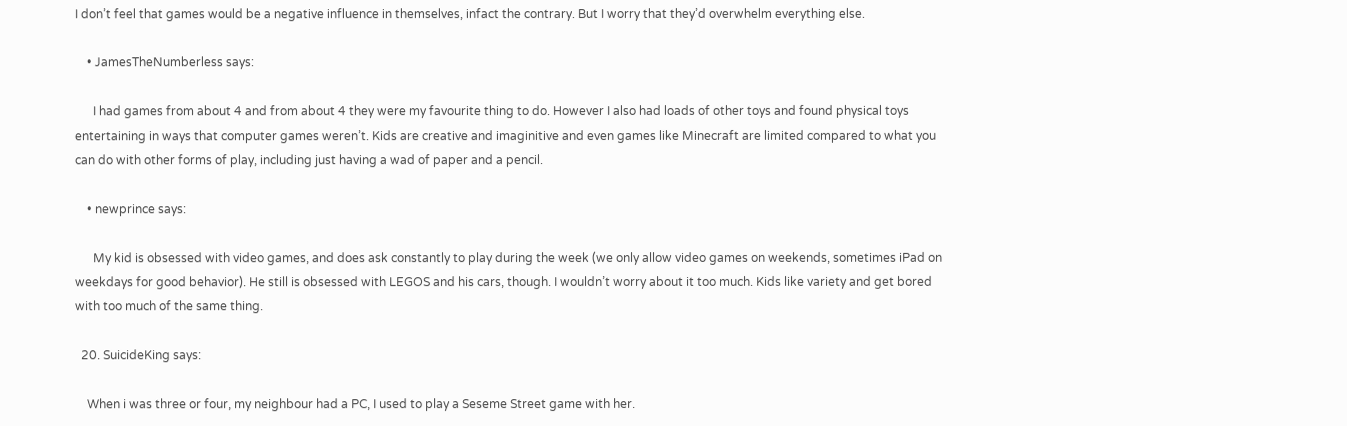I don’t feel that games would be a negative influence in themselves, infact the contrary. But I worry that they’d overwhelm everything else.

    • JamesTheNumberless says:

      I had games from about 4 and from about 4 they were my favourite thing to do. However I also had loads of other toys and found physical toys entertaining in ways that computer games weren’t. Kids are creative and imaginitive and even games like Minecraft are limited compared to what you can do with other forms of play, including just having a wad of paper and a pencil.

    • newprince says:

      My kid is obsessed with video games, and does ask constantly to play during the week (we only allow video games on weekends, sometimes iPad on weekdays for good behavior). He still is obsessed with LEGOS and his cars, though. I wouldn’t worry about it too much. Kids like variety and get bored with too much of the same thing.

  20. SuicideKing says:

    When i was three or four, my neighbour had a PC, I used to play a Seseme Street game with her.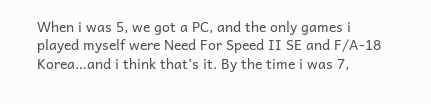When i was 5, we got a PC, and the only games i played myself were Need For Speed II SE and F/A-18 Korea…and i think that’s it. By the time i was 7,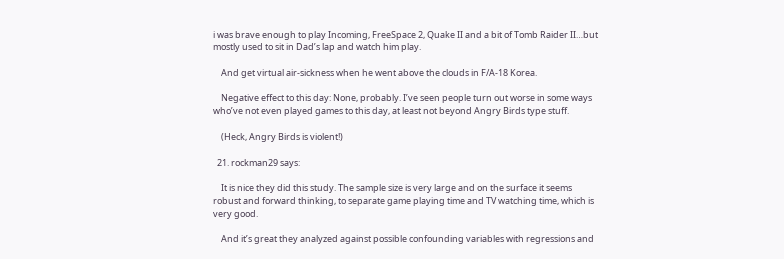i was brave enough to play Incoming, FreeSpace 2, Quake II and a bit of Tomb Raider II…but mostly used to sit in Dad’s lap and watch him play.

    And get virtual air-sickness when he went above the clouds in F/A-18 Korea.

    Negative effect to this day: None, probably. I’ve seen people turn out worse in some ways who’ve not even played games to this day, at least not beyond Angry Birds type stuff.

    (Heck, Angry Birds is violent!)

  21. rockman29 says:

    It is nice they did this study. The sample size is very large and on the surface it seems robust and forward thinking, to separate game playing time and TV watching time, which is very good.

    And it’s great they analyzed against possible confounding variables with regressions and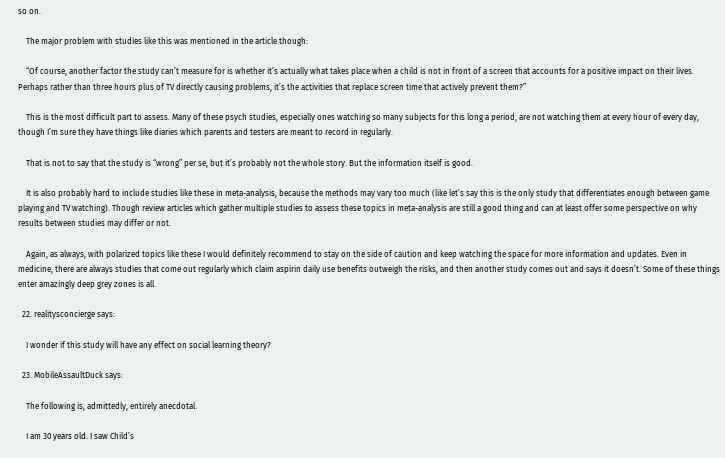so on.

    The major problem with studies like this was mentioned in the article though:

    “Of course, another factor the study can’t measure for is whether it’s actually what takes place when a child is not in front of a screen that accounts for a positive impact on their lives. Perhaps rather than three hours plus of TV directly causing problems, it’s the activities that replace screen time that actively prevent them?”

    This is the most difficult part to assess. Many of these psych studies, especially ones watching so many subjects for this long a period, are not watching them at every hour of every day, though I’m sure they have things like diaries which parents and testers are meant to record in regularly.

    That is not to say that the study is “wrong” per se, but it’s probably not the whole story. But the information itself is good.

    It is also probably hard to include studies like these in meta-analysis, because the methods may vary too much (like let’s say this is the only study that differentiates enough between game playing and TV watching). Though review articles which gather multiple studies to assess these topics in meta-analysis are still a good thing and can at least offer some perspective on why results between studies may differ or not.

    Again, as always, with polarized topics like these I would definitely recommend to stay on the side of caution and keep watching the space for more information and updates. Even in medicine, there are always studies that come out regularly which claim aspirin daily use benefits outweigh the risks, and then another study comes out and says it doesn’t. Some of these things enter amazingly deep grey zones is all.

  22. realitysconcierge says:

    I wonder if this study will have any effect on social learning theory?

  23. MobileAssaultDuck says:

    The following is, admittedly, entirely anecdotal.

    I am 30 years old. I saw Child’s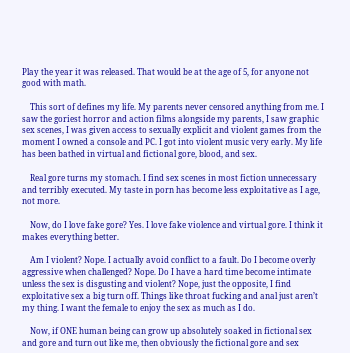Play the year it was released. That would be at the age of 5, for anyone not good with math.

    This sort of defines my life. My parents never censored anything from me. I saw the goriest horror and action films alongside my parents, I saw graphic sex scenes, I was given access to sexually explicit and violent games from the moment I owned a console and PC. I got into violent music very early. My life has been bathed in virtual and fictional gore, blood, and sex.

    Real gore turns my stomach. I find sex scenes in most fiction unnecessary and terribly executed. My taste in porn has become less exploitative as I age, not more.

    Now, do I love fake gore? Yes. I love fake violence and virtual gore. I think it makes everything better.

    Am I violent? Nope. I actually avoid conflict to a fault. Do I become overly aggressive when challenged? Nope. Do I have a hard time become intimate unless the sex is disgusting and violent? Nope, just the opposite, I find exploitative sex a big turn off. Things like throat fucking and anal just aren’t my thing. I want the female to enjoy the sex as much as I do.

    Now, if ONE human being can grow up absolutely soaked in fictional sex and gore and turn out like me, then obviously the fictional gore and sex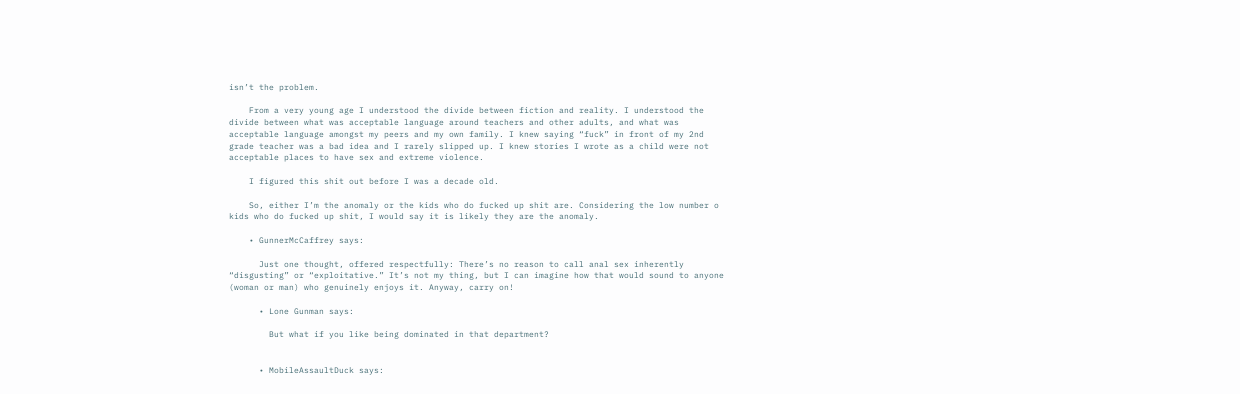isn’t the problem.

    From a very young age I understood the divide between fiction and reality. I understood the divide between what was acceptable language around teachers and other adults, and what was acceptable language amongst my peers and my own family. I knew saying “fuck” in front of my 2nd grade teacher was a bad idea and I rarely slipped up. I knew stories I wrote as a child were not acceptable places to have sex and extreme violence.

    I figured this shit out before I was a decade old.

    So, either I’m the anomaly or the kids who do fucked up shit are. Considering the low number o kids who do fucked up shit, I would say it is likely they are the anomaly.

    • GunnerMcCaffrey says:

      Just one thought, offered respectfully: There’s no reason to call anal sex inherently “disgusting” or “exploitative.” It’s not my thing, but I can imagine how that would sound to anyone (woman or man) who genuinely enjoys it. Anyway, carry on!

      • Lone Gunman says:

        But what if you like being dominated in that department?


      • MobileAssaultDuck says: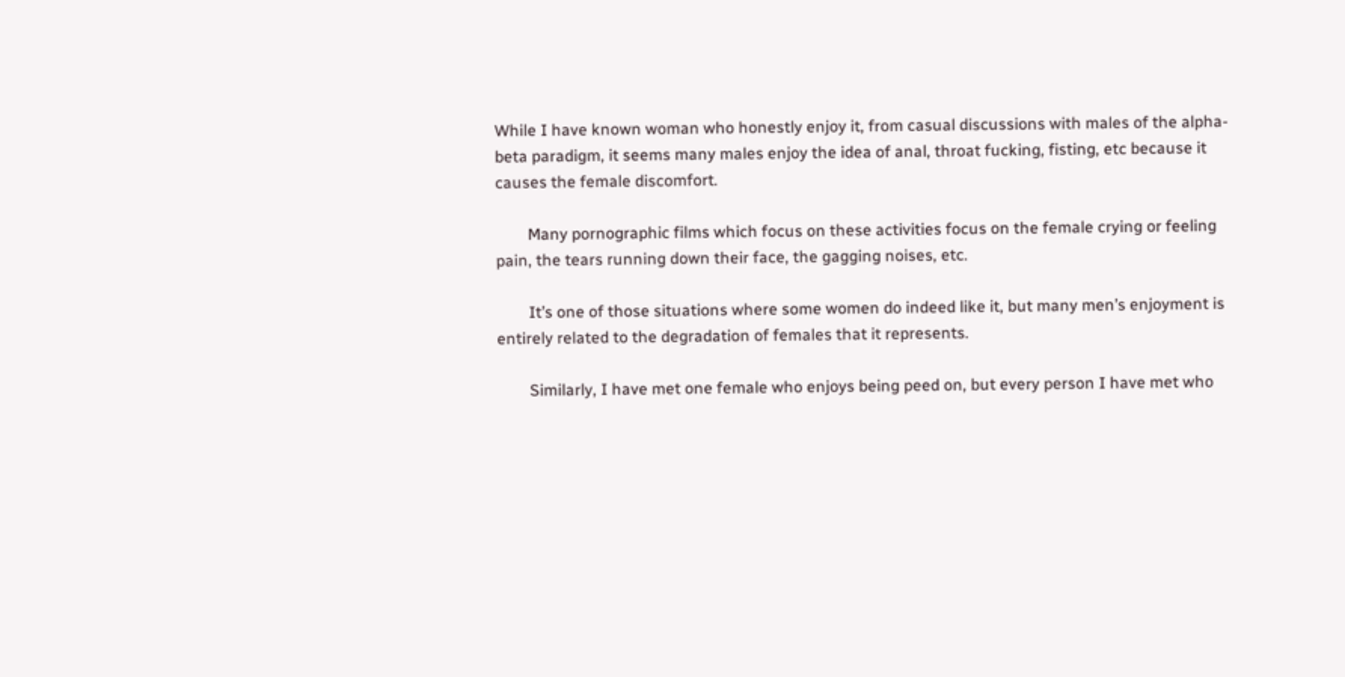While I have known woman who honestly enjoy it, from casual discussions with males of the alpha-beta paradigm, it seems many males enjoy the idea of anal, throat fucking, fisting, etc because it causes the female discomfort.

        Many pornographic films which focus on these activities focus on the female crying or feeling pain, the tears running down their face, the gagging noises, etc.

        It’s one of those situations where some women do indeed like it, but many men’s enjoyment is entirely related to the degradation of females that it represents.

        Similarly, I have met one female who enjoys being peed on, but every person I have met who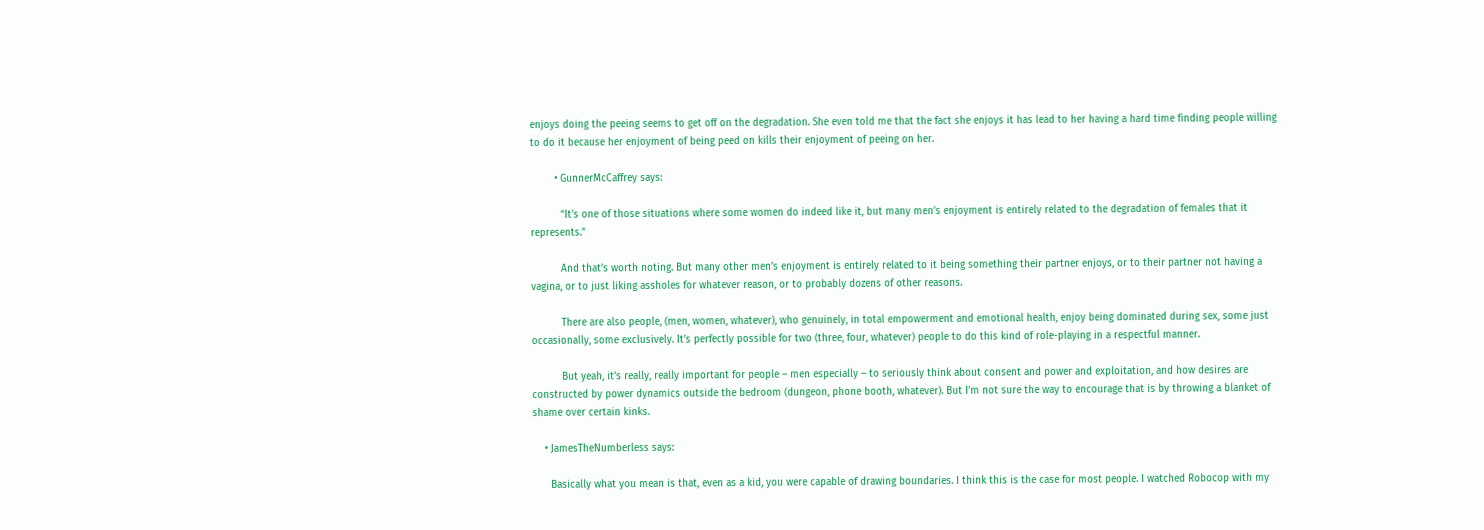enjoys doing the peeing seems to get off on the degradation. She even told me that the fact she enjoys it has lead to her having a hard time finding people willing to do it because her enjoyment of being peed on kills their enjoyment of peeing on her.

        • GunnerMcCaffrey says:

          “It’s one of those situations where some women do indeed like it, but many men’s enjoyment is entirely related to the degradation of females that it represents.”

          And that’s worth noting. But many other men’s enjoyment is entirely related to it being something their partner enjoys, or to their partner not having a vagina, or to just liking assholes for whatever reason, or to probably dozens of other reasons.

          There are also people, (men, women, whatever), who genuinely, in total empowerment and emotional health, enjoy being dominated during sex, some just occasionally, some exclusively. It’s perfectly possible for two (three, four, whatever) people to do this kind of role-playing in a respectful manner.

          But yeah, it’s really, really important for people – men especially – to seriously think about consent and power and exploitation, and how desires are constructed by power dynamics outside the bedroom (dungeon, phone booth, whatever). But I’m not sure the way to encourage that is by throwing a blanket of shame over certain kinks.

    • JamesTheNumberless says:

      Basically what you mean is that, even as a kid, you were capable of drawing boundaries. I think this is the case for most people. I watched Robocop with my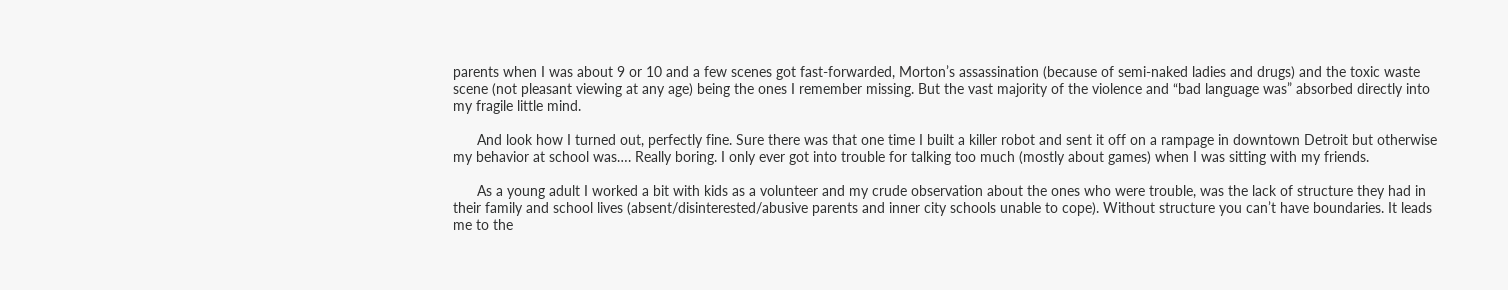parents when I was about 9 or 10 and a few scenes got fast-forwarded, Morton’s assassination (because of semi-naked ladies and drugs) and the toxic waste scene (not pleasant viewing at any age) being the ones I remember missing. But the vast majority of the violence and “bad language was” absorbed directly into my fragile little mind.

      And look how I turned out, perfectly fine. Sure there was that one time I built a killer robot and sent it off on a rampage in downtown Detroit but otherwise my behavior at school was…. Really boring. I only ever got into trouble for talking too much (mostly about games) when I was sitting with my friends.

      As a young adult I worked a bit with kids as a volunteer and my crude observation about the ones who were trouble, was the lack of structure they had in their family and school lives (absent/disinterested/abusive parents and inner city schools unable to cope). Without structure you can’t have boundaries. It leads me to the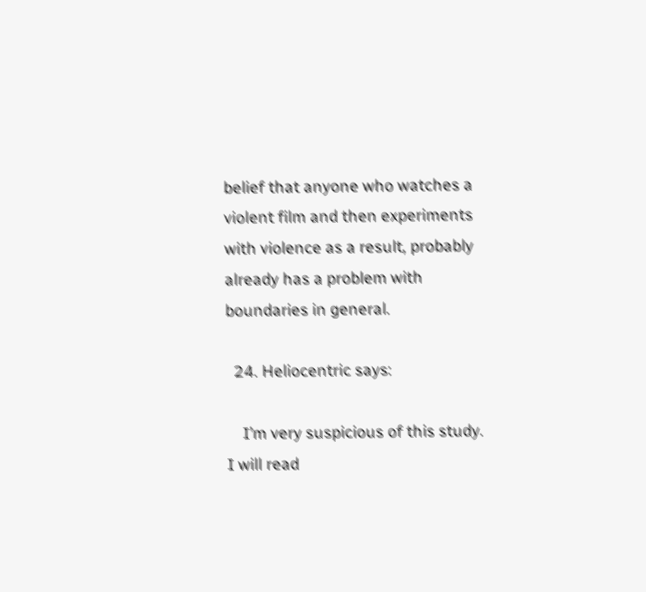belief that anyone who watches a violent film and then experiments with violence as a result, probably already has a problem with boundaries in general.

  24. Heliocentric says:

    I’m very suspicious of this study. I will read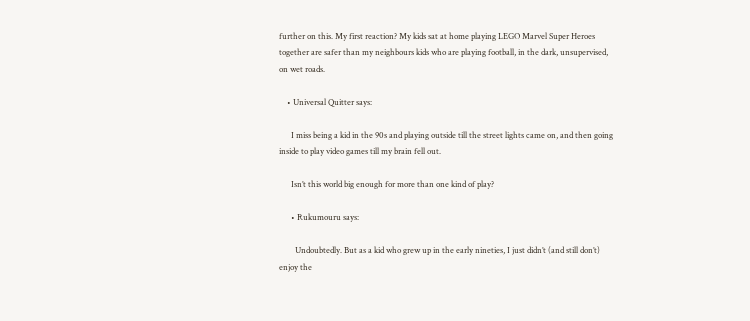further on this. My first reaction? My kids sat at home playing LEGO Marvel Super Heroes together are safer than my neighbours kids who are playing football, in the dark, unsupervised, on wet roads.

    • Universal Quitter says:

      I miss being a kid in the 90s and playing outside till the street lights came on, and then going inside to play video games till my brain fell out.

      Isn’t this world big enough for more than one kind of play?

      • Rukumouru says:

        Undoubtedly. But as a kid who grew up in the early nineties, I just didn’t (and still don’t) enjoy the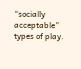“socially acceptable” types of play.